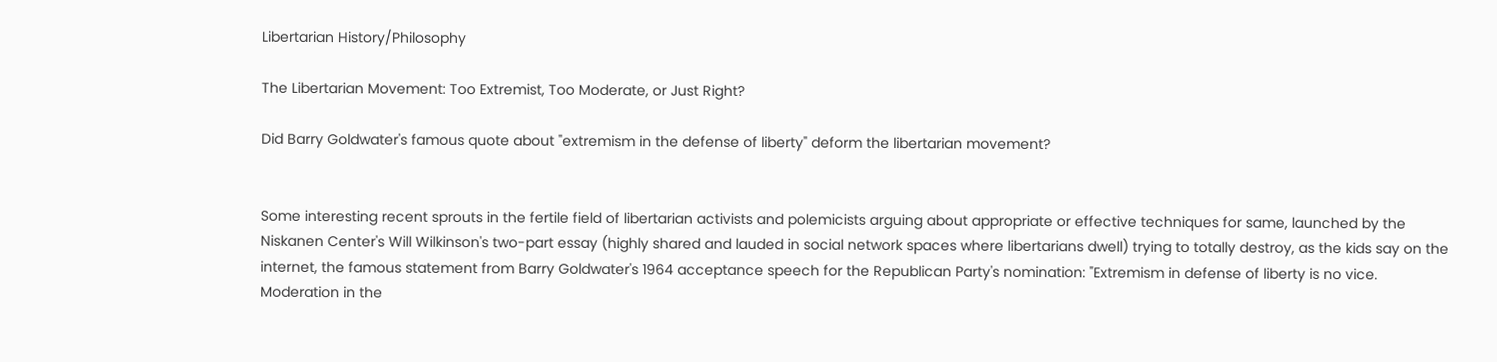Libertarian History/Philosophy

The Libertarian Movement: Too Extremist, Too Moderate, or Just Right?

Did Barry Goldwater's famous quote about "extremism in the defense of liberty" deform the libertarian movement?


Some interesting recent sprouts in the fertile field of libertarian activists and polemicists arguing about appropriate or effective techniques for same, launched by the Niskanen Center's Will Wilkinson's two-part essay (highly shared and lauded in social network spaces where libertarians dwell) trying to totally destroy, as the kids say on the internet, the famous statement from Barry Goldwater's 1964 acceptance speech for the Republican Party's nomination: "Extremism in defense of liberty is no vice. Moderation in the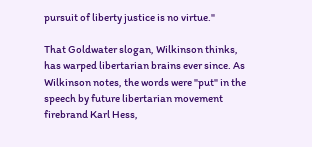pursuit of liberty justice is no virtue."

That Goldwater slogan, Wilkinson thinks, has warped libertarian brains ever since. As Wilkinson notes, the words were "put" in the speech by future libertarian movement firebrand Karl Hess,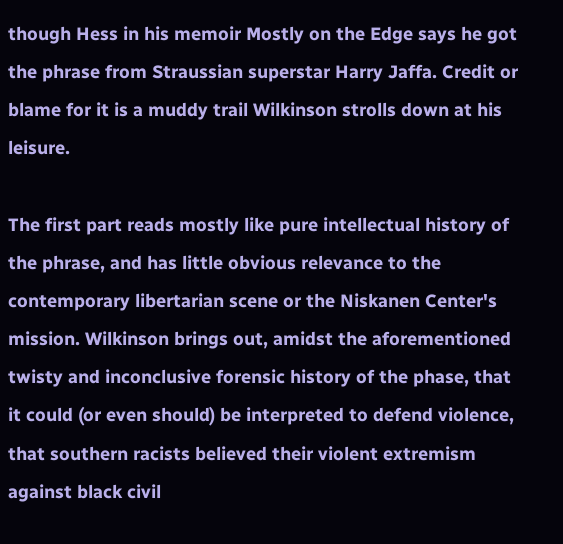though Hess in his memoir Mostly on the Edge says he got the phrase from Straussian superstar Harry Jaffa. Credit or blame for it is a muddy trail Wilkinson strolls down at his leisure.

The first part reads mostly like pure intellectual history of the phrase, and has little obvious relevance to the contemporary libertarian scene or the Niskanen Center's mission. Wilkinson brings out, amidst the aforementioned twisty and inconclusive forensic history of the phase, that it could (or even should) be interpreted to defend violence, that southern racists believed their violent extremism against black civil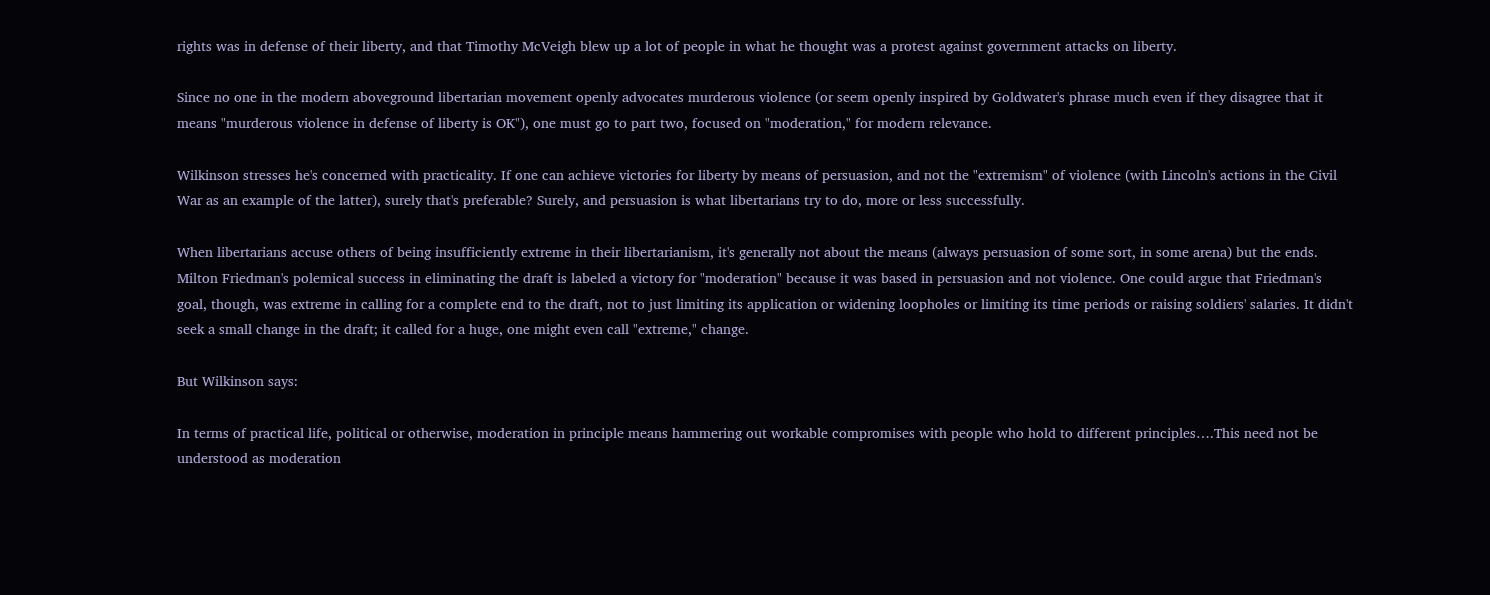rights was in defense of their liberty, and that Timothy McVeigh blew up a lot of people in what he thought was a protest against government attacks on liberty.

Since no one in the modern aboveground libertarian movement openly advocates murderous violence (or seem openly inspired by Goldwater's phrase much even if they disagree that it means "murderous violence in defense of liberty is OK"), one must go to part two, focused on "moderation," for modern relevance.

Wilkinson stresses he's concerned with practicality. If one can achieve victories for liberty by means of persuasion, and not the "extremism" of violence (with Lincoln's actions in the Civil War as an example of the latter), surely that's preferable? Surely, and persuasion is what libertarians try to do, more or less successfully.

When libertarians accuse others of being insufficiently extreme in their libertarianism, it's generally not about the means (always persuasion of some sort, in some arena) but the ends. Milton Friedman's polemical success in eliminating the draft is labeled a victory for "moderation" because it was based in persuasion and not violence. One could argue that Friedman's goal, though, was extreme in calling for a complete end to the draft, not to just limiting its application or widening loopholes or limiting its time periods or raising soldiers' salaries. It didn't seek a small change in the draft; it called for a huge, one might even call "extreme," change.

But Wilkinson says:

In terms of practical life, political or otherwise, moderation in principle means hammering out workable compromises with people who hold to different principles….This need not be understood as moderation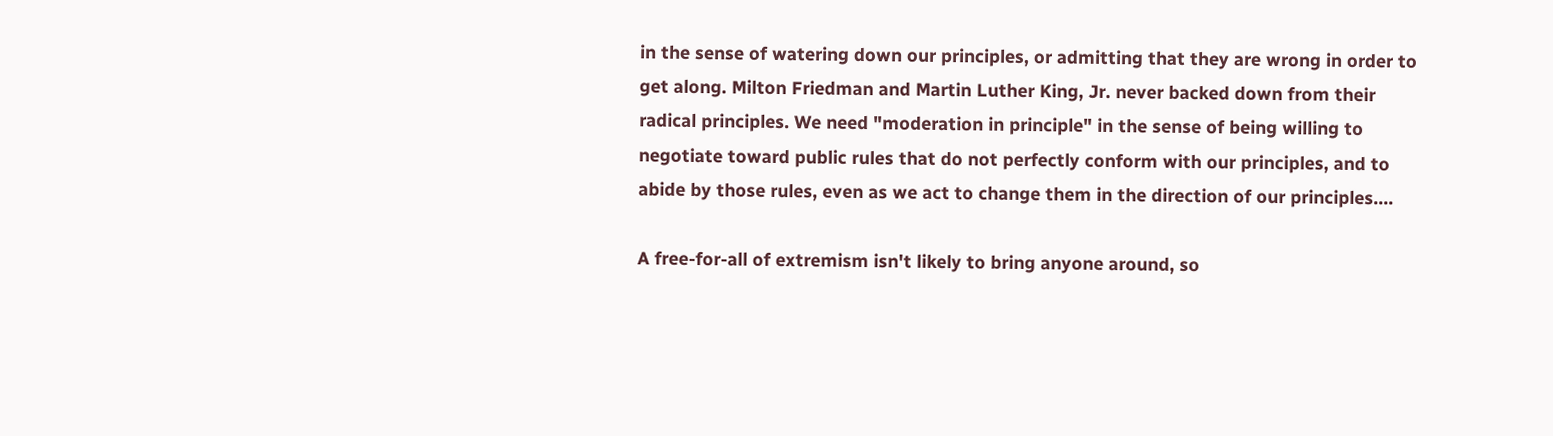in the sense of watering down our principles, or admitting that they are wrong in order to get along. Milton Friedman and Martin Luther King, Jr. never backed down from their radical principles. We need "moderation in principle" in the sense of being willing to negotiate toward public rules that do not perfectly conform with our principles, and to abide by those rules, even as we act to change them in the direction of our principles….

A free-for-all of extremism isn't likely to bring anyone around, so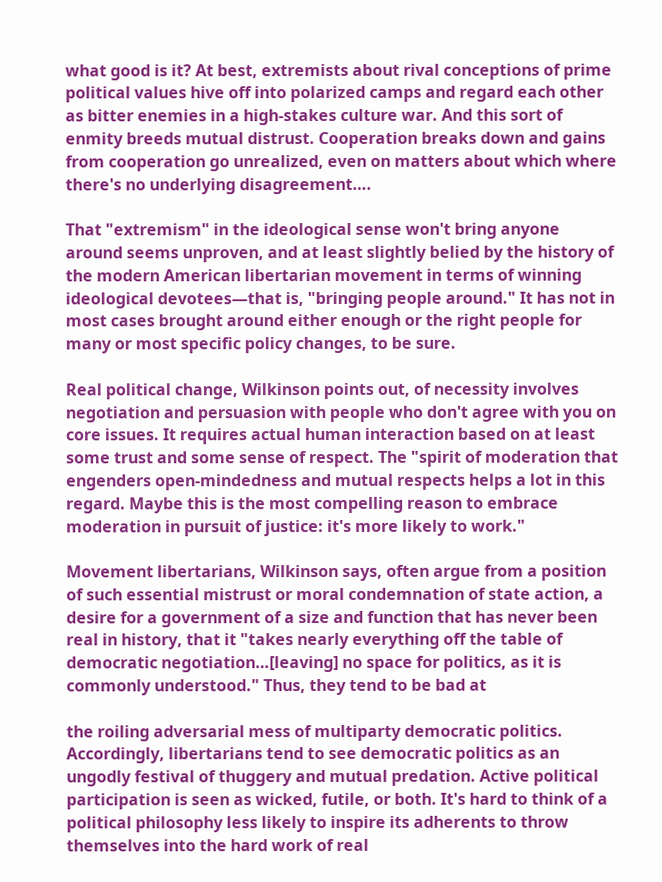what good is it? At best, extremists about rival conceptions of prime political values hive off into polarized camps and regard each other as bitter enemies in a high-stakes culture war. And this sort of enmity breeds mutual distrust. Cooperation breaks down and gains from cooperation go unrealized, even on matters about which where there's no underlying disagreement….

That "extremism" in the ideological sense won't bring anyone around seems unproven, and at least slightly belied by the history of the modern American libertarian movement in terms of winning ideological devotees—that is, "bringing people around." It has not in most cases brought around either enough or the right people for many or most specific policy changes, to be sure.

Real political change, Wilkinson points out, of necessity involves negotiation and persuasion with people who don't agree with you on core issues. It requires actual human interaction based on at least some trust and some sense of respect. The "spirit of moderation that engenders open-mindedness and mutual respects helps a lot in this regard. Maybe this is the most compelling reason to embrace moderation in pursuit of justice: it's more likely to work."

Movement libertarians, Wilkinson says, often argue from a position of such essential mistrust or moral condemnation of state action, a desire for a government of a size and function that has never been real in history, that it "takes nearly everything off the table of democratic negotiation…[leaving] no space for politics, as it is commonly understood." Thus, they tend to be bad at

the roiling adversarial mess of multiparty democratic politics. Accordingly, libertarians tend to see democratic politics as an ungodly festival of thuggery and mutual predation. Active political participation is seen as wicked, futile, or both. It's hard to think of a political philosophy less likely to inspire its adherents to throw themselves into the hard work of real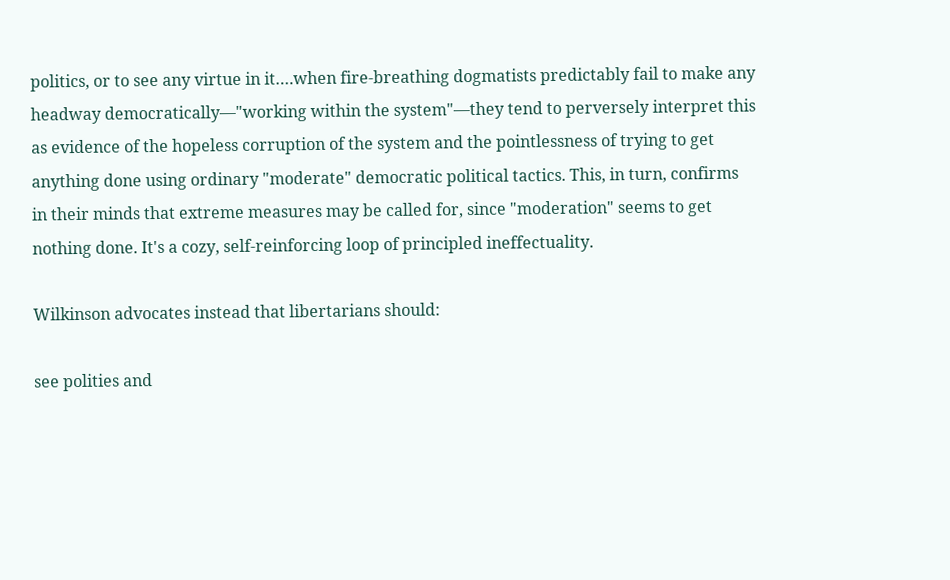politics, or to see any virtue in it….when fire-breathing dogmatists predictably fail to make any headway democratically—"working within the system"—they tend to perversely interpret this as evidence of the hopeless corruption of the system and the pointlessness of trying to get anything done using ordinary "moderate" democratic political tactics. This, in turn, confirms in their minds that extreme measures may be called for, since "moderation" seems to get nothing done. It's a cozy, self-reinforcing loop of principled ineffectuality.

Wilkinson advocates instead that libertarians should:

see polities and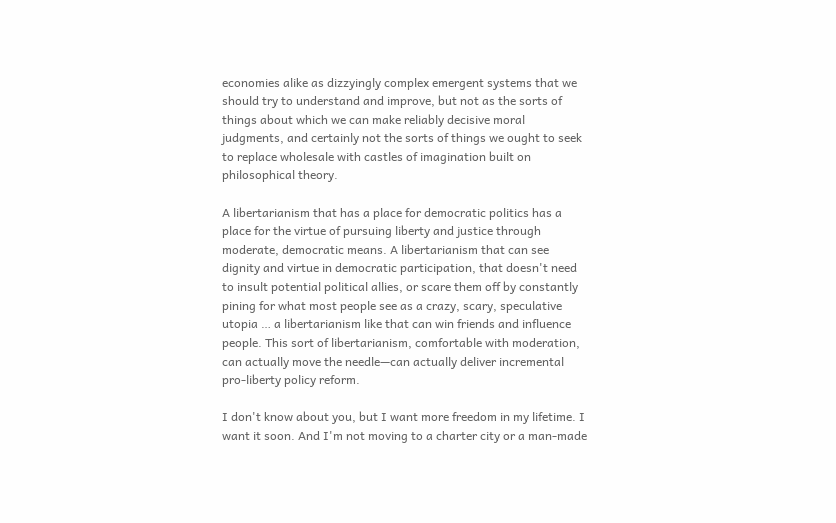economies alike as dizzyingly complex emergent systems that we should try to understand and improve, but not as the sorts of things about which we can make reliably decisive moral judgments, and certainly not the sorts of things we ought to seek to replace wholesale with castles of imagination built on philosophical theory.

A libertarianism that has a place for democratic politics has a place for the virtue of pursuing liberty and justice through moderate, democratic means. A libertarianism that can see dignity and virtue in democratic participation, that doesn't need to insult potential political allies, or scare them off by constantly pining for what most people see as a crazy, scary, speculative utopia … a libertarianism like that can win friends and influence people. This sort of libertarianism, comfortable with moderation, can actually move the needle—can actually deliver incremental pro-liberty policy reform.

I don't know about you, but I want more freedom in my lifetime. I want it soon. And I'm not moving to a charter city or a man-made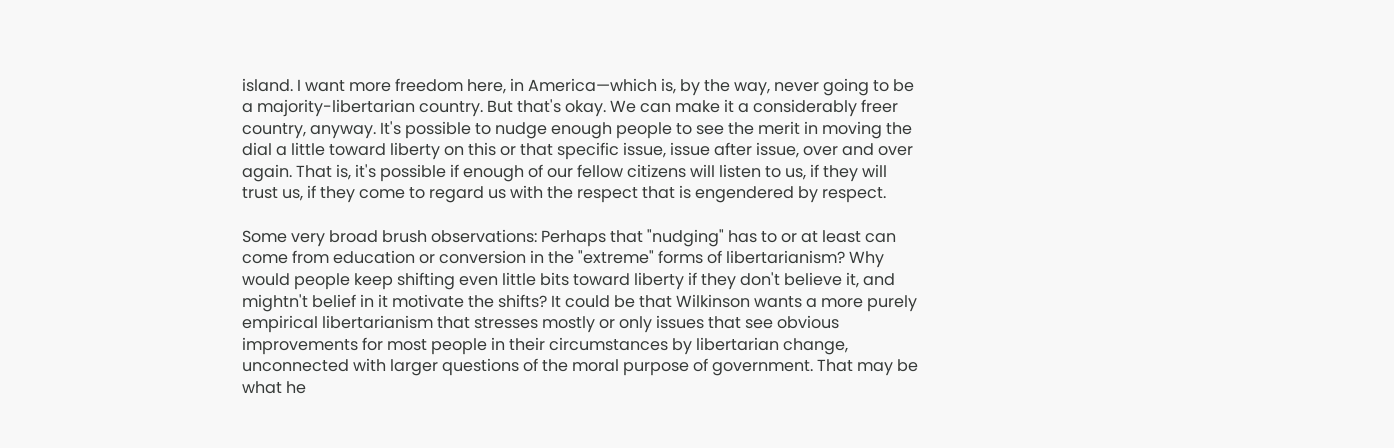island. I want more freedom here, in America—which is, by the way, never going to be a majority-libertarian country. But that's okay. We can make it a considerably freer country, anyway. It's possible to nudge enough people to see the merit in moving the dial a little toward liberty on this or that specific issue, issue after issue, over and over again. That is, it's possible if enough of our fellow citizens will listen to us, if they will trust us, if they come to regard us with the respect that is engendered by respect.

Some very broad brush observations: Perhaps that "nudging" has to or at least can come from education or conversion in the "extreme" forms of libertarianism? Why would people keep shifting even little bits toward liberty if they don't believe it, and mightn't belief in it motivate the shifts? It could be that Wilkinson wants a more purely empirical libertarianism that stresses mostly or only issues that see obvious improvements for most people in their circumstances by libertarian change, unconnected with larger questions of the moral purpose of government. That may be what he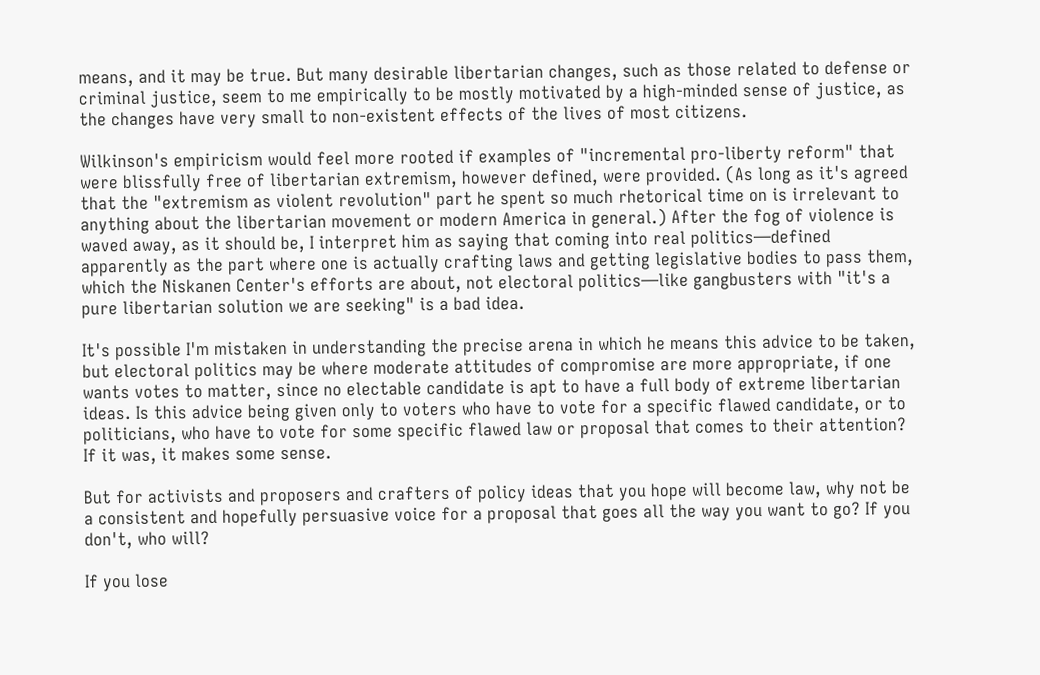means, and it may be true. But many desirable libertarian changes, such as those related to defense or criminal justice, seem to me empirically to be mostly motivated by a high-minded sense of justice, as the changes have very small to non-existent effects of the lives of most citizens.

Wilkinson's empiricism would feel more rooted if examples of "incremental pro-liberty reform" that were blissfully free of libertarian extremism, however defined, were provided. (As long as it's agreed that the "extremism as violent revolution" part he spent so much rhetorical time on is irrelevant to anything about the libertarian movement or modern America in general.) After the fog of violence is waved away, as it should be, I interpret him as saying that coming into real politics—defined apparently as the part where one is actually crafting laws and getting legislative bodies to pass them, which the Niskanen Center's efforts are about, not electoral politics—like gangbusters with "it's a pure libertarian solution we are seeking" is a bad idea.

It's possible I'm mistaken in understanding the precise arena in which he means this advice to be taken, but electoral politics may be where moderate attitudes of compromise are more appropriate, if one wants votes to matter, since no electable candidate is apt to have a full body of extreme libertarian ideas. Is this advice being given only to voters who have to vote for a specific flawed candidate, or to politicians, who have to vote for some specific flawed law or proposal that comes to their attention? If it was, it makes some sense.

But for activists and proposers and crafters of policy ideas that you hope will become law, why not be a consistent and hopefully persuasive voice for a proposal that goes all the way you want to go? If you don't, who will?

If you lose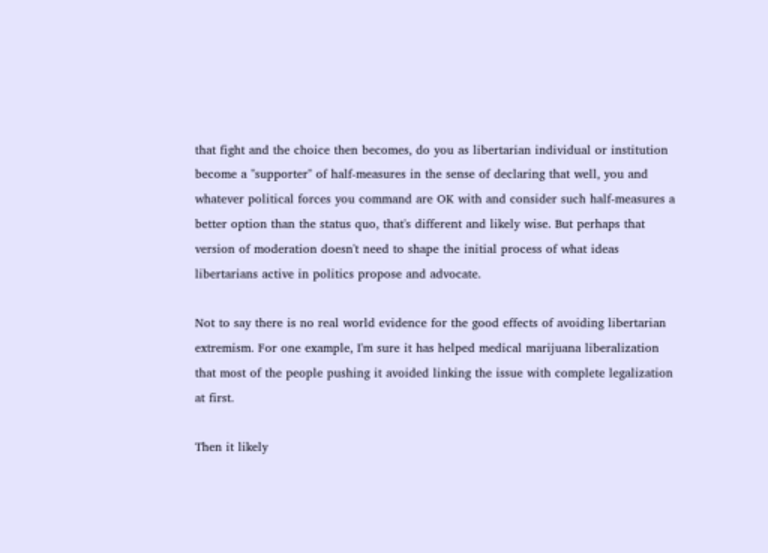that fight and the choice then becomes, do you as libertarian individual or institution become a "supporter" of half-measures in the sense of declaring that well, you and whatever political forces you command are OK with and consider such half-measures a better option than the status quo, that's different and likely wise. But perhaps that version of moderation doesn't need to shape the initial process of what ideas libertarians active in politics propose and advocate.

Not to say there is no real world evidence for the good effects of avoiding libertarian extremism. For one example, I'm sure it has helped medical marijuana liberalization that most of the people pushing it avoided linking the issue with complete legalization at first.

Then it likely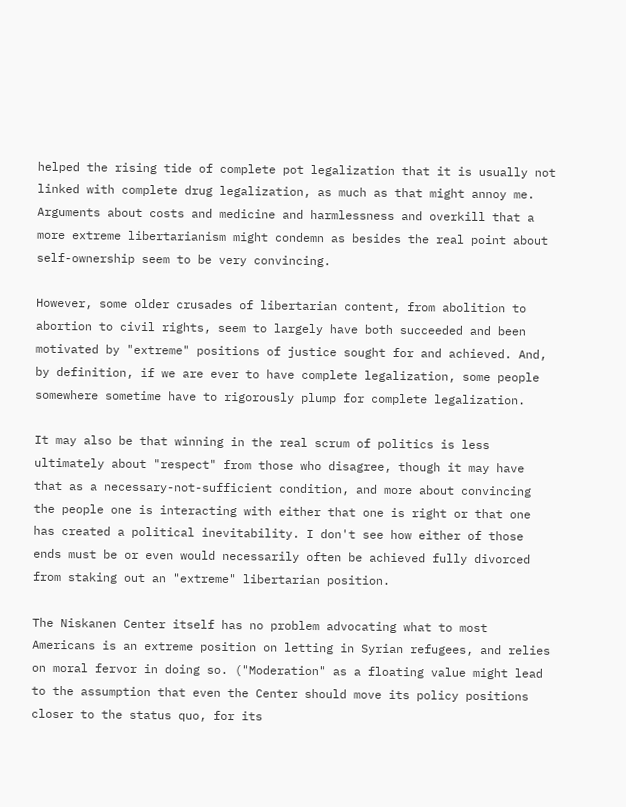helped the rising tide of complete pot legalization that it is usually not linked with complete drug legalization, as much as that might annoy me. Arguments about costs and medicine and harmlessness and overkill that a more extreme libertarianism might condemn as besides the real point about self-ownership seem to be very convincing.

However, some older crusades of libertarian content, from abolition to abortion to civil rights, seem to largely have both succeeded and been motivated by "extreme" positions of justice sought for and achieved. And, by definition, if we are ever to have complete legalization, some people somewhere sometime have to rigorously plump for complete legalization.

It may also be that winning in the real scrum of politics is less ultimately about "respect" from those who disagree, though it may have that as a necessary-not-sufficient condition, and more about convincing the people one is interacting with either that one is right or that one has created a political inevitability. I don't see how either of those ends must be or even would necessarily often be achieved fully divorced from staking out an "extreme" libertarian position.

The Niskanen Center itself has no problem advocating what to most Americans is an extreme position on letting in Syrian refugees, and relies on moral fervor in doing so. ("Moderation" as a floating value might lead to the assumption that even the Center should move its policy positions closer to the status quo, for its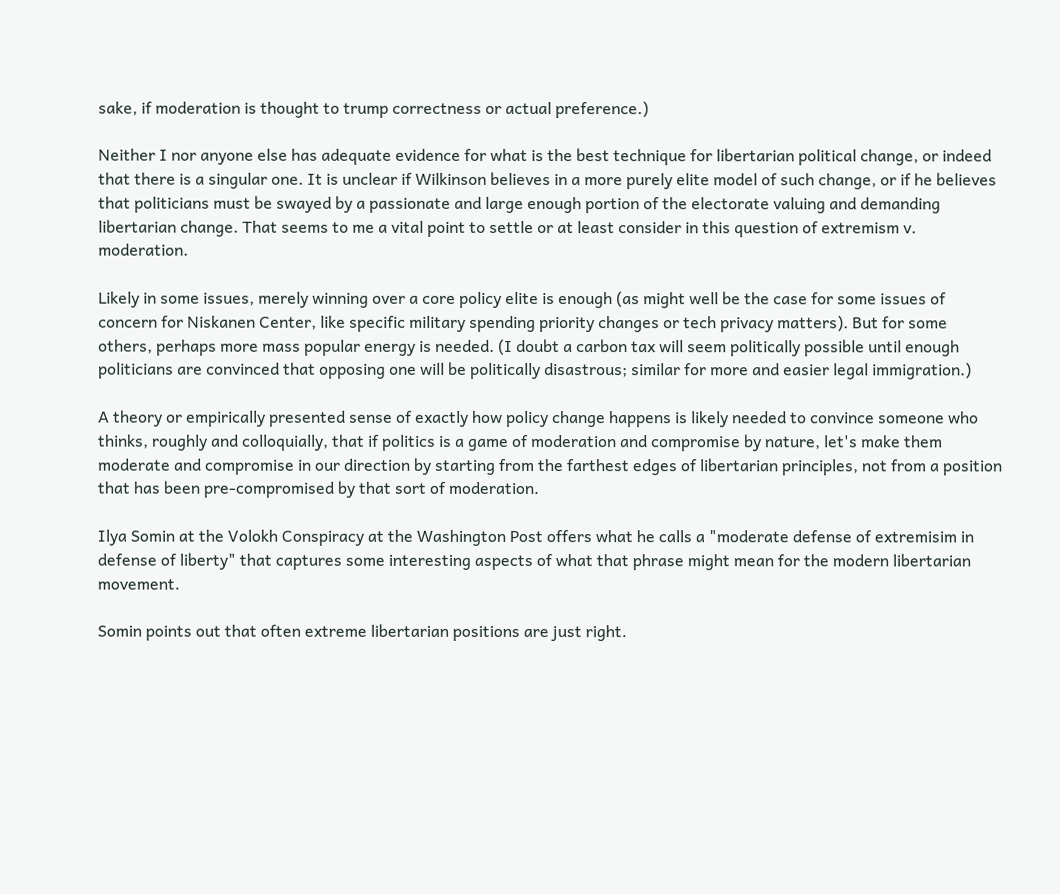sake, if moderation is thought to trump correctness or actual preference.)

Neither I nor anyone else has adequate evidence for what is the best technique for libertarian political change, or indeed that there is a singular one. It is unclear if Wilkinson believes in a more purely elite model of such change, or if he believes that politicians must be swayed by a passionate and large enough portion of the electorate valuing and demanding libertarian change. That seems to me a vital point to settle or at least consider in this question of extremism v. moderation.

Likely in some issues, merely winning over a core policy elite is enough (as might well be the case for some issues of concern for Niskanen Center, like specific military spending priority changes or tech privacy matters). But for some others, perhaps more mass popular energy is needed. (I doubt a carbon tax will seem politically possible until enough politicians are convinced that opposing one will be politically disastrous; similar for more and easier legal immigration.)

A theory or empirically presented sense of exactly how policy change happens is likely needed to convince someone who thinks, roughly and colloquially, that if politics is a game of moderation and compromise by nature, let's make them moderate and compromise in our direction by starting from the farthest edges of libertarian principles, not from a position that has been pre-compromised by that sort of moderation.

Ilya Somin at the Volokh Conspiracy at the Washington Post offers what he calls a "moderate defense of extremisim in defense of liberty" that captures some interesting aspects of what that phrase might mean for the modern libertarian movement.

Somin points out that often extreme libertarian positions are just right.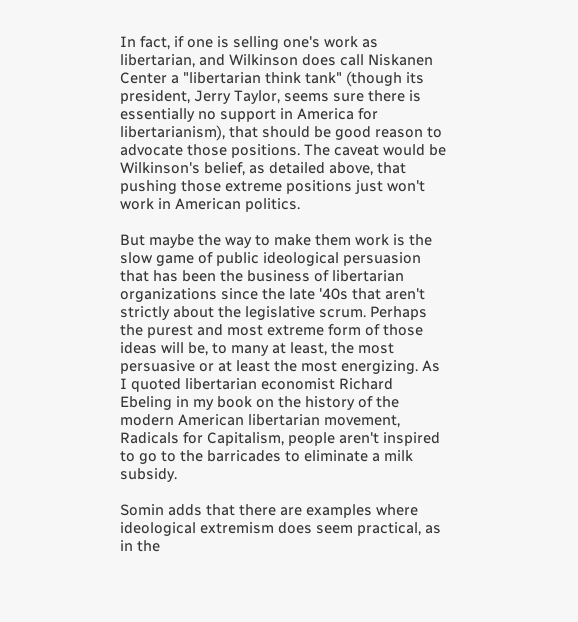In fact, if one is selling one's work as libertarian, and Wilkinson does call Niskanen Center a "libertarian think tank" (though its president, Jerry Taylor, seems sure there is essentially no support in America for libertarianism), that should be good reason to advocate those positions. The caveat would be Wilkinson's belief, as detailed above, that pushing those extreme positions just won't work in American politics.

But maybe the way to make them work is the slow game of public ideological persuasion that has been the business of libertarian organizations since the late '40s that aren't strictly about the legislative scrum. Perhaps the purest and most extreme form of those ideas will be, to many at least, the most persuasive or at least the most energizing. As I quoted libertarian economist Richard Ebeling in my book on the history of the modern American libertarian movement, Radicals for Capitalism, people aren't inspired to go to the barricades to eliminate a milk subsidy.

Somin adds that there are examples where ideological extremism does seem practical, as in the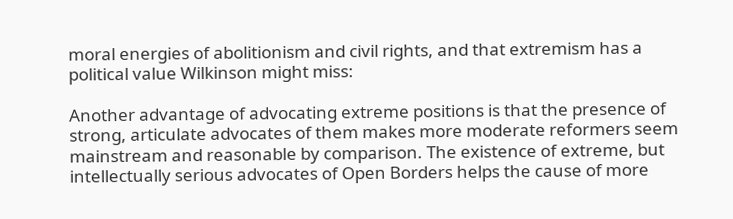moral energies of abolitionism and civil rights, and that extremism has a political value Wilkinson might miss:

Another advantage of advocating extreme positions is that the presence of strong, articulate advocates of them makes more moderate reformers seem mainstream and reasonable by comparison. The existence of extreme, but intellectually serious advocates of Open Borders helps the cause of more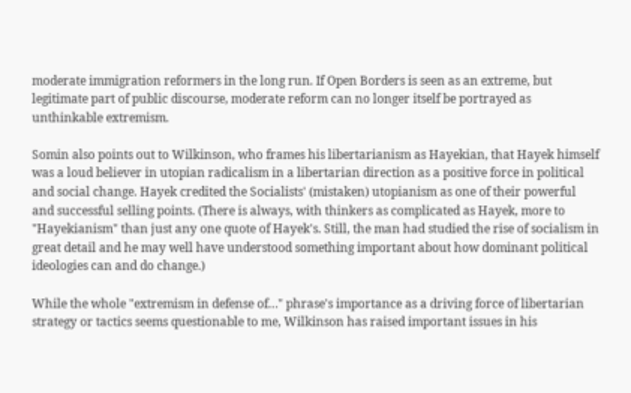moderate immigration reformers in the long run. If Open Borders is seen as an extreme, but legitimate part of public discourse, moderate reform can no longer itself be portrayed as unthinkable extremism.

Somin also points out to Wilkinson, who frames his libertarianism as Hayekian, that Hayek himself was a loud believer in utopian radicalism in a libertarian direction as a positive force in political and social change. Hayek credited the Socialists' (mistaken) utopianism as one of their powerful and successful selling points. (There is always, with thinkers as complicated as Hayek, more to "Hayekianism" than just any one quote of Hayek's. Still, the man had studied the rise of socialism in great detail and he may well have understood something important about how dominant political ideologies can and do change.)

While the whole "extremism in defense of…" phrase's importance as a driving force of libertarian strategy or tactics seems questionable to me, Wilkinson has raised important issues in his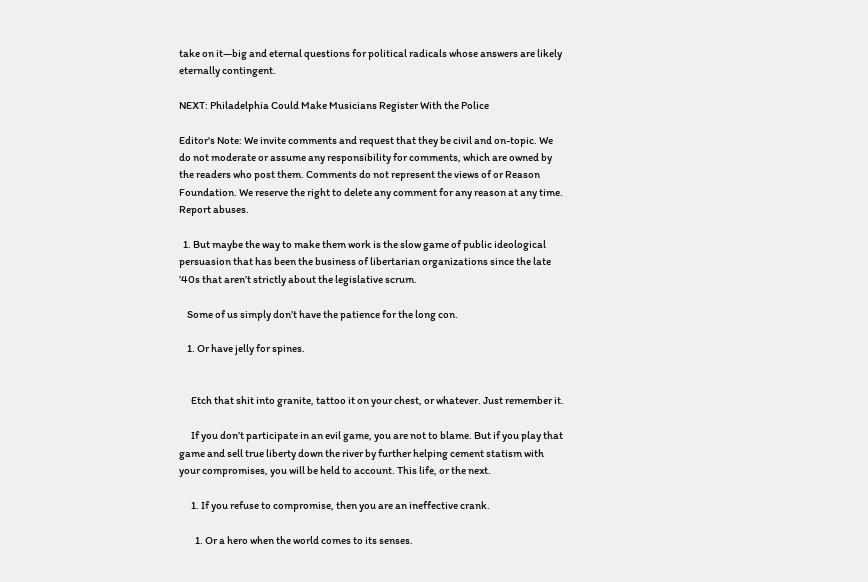take on it—big and eternal questions for political radicals whose answers are likely eternally contingent.

NEXT: Philadelphia Could Make Musicians Register With the Police

Editor's Note: We invite comments and request that they be civil and on-topic. We do not moderate or assume any responsibility for comments, which are owned by the readers who post them. Comments do not represent the views of or Reason Foundation. We reserve the right to delete any comment for any reason at any time. Report abuses.

  1. But maybe the way to make them work is the slow game of public ideological persuasion that has been the business of libertarian organizations since the late ’40s that aren’t strictly about the legislative scrum.

    Some of us simply don’t have the patience for the long con.

    1. Or have jelly for spines.


      Etch that shit into granite, tattoo it on your chest, or whatever. Just remember it.

      If you don’t participate in an evil game, you are not to blame. But if you play that game and sell true liberty down the river by further helping cement statism with your compromises, you will be held to account. This life, or the next.

      1. If you refuse to compromise, then you are an ineffective crank.

        1. Or a hero when the world comes to its senses.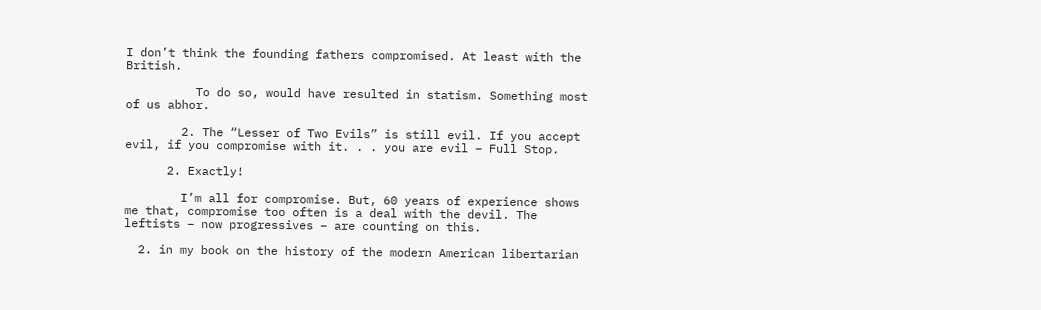I don’t think the founding fathers compromised. At least with the British.

          To do so, would have resulted in statism. Something most of us abhor.

        2. The “Lesser of Two Evils” is still evil. If you accept evil, if you compromise with it. . . you are evil – Full Stop.

      2. Exactly!

        I’m all for compromise. But, 60 years of experience shows me that, compromise too often is a deal with the devil. The leftists – now progressives – are counting on this.

  2. in my book on the history of the modern American libertarian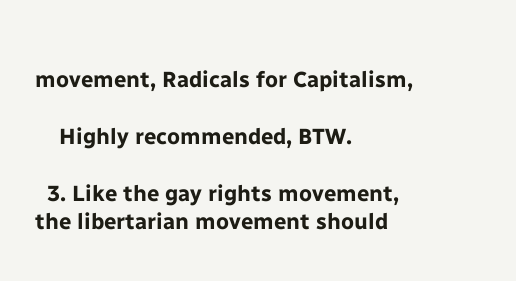movement, Radicals for Capitalism,

    Highly recommended, BTW.

  3. Like the gay rights movement, the libertarian movement should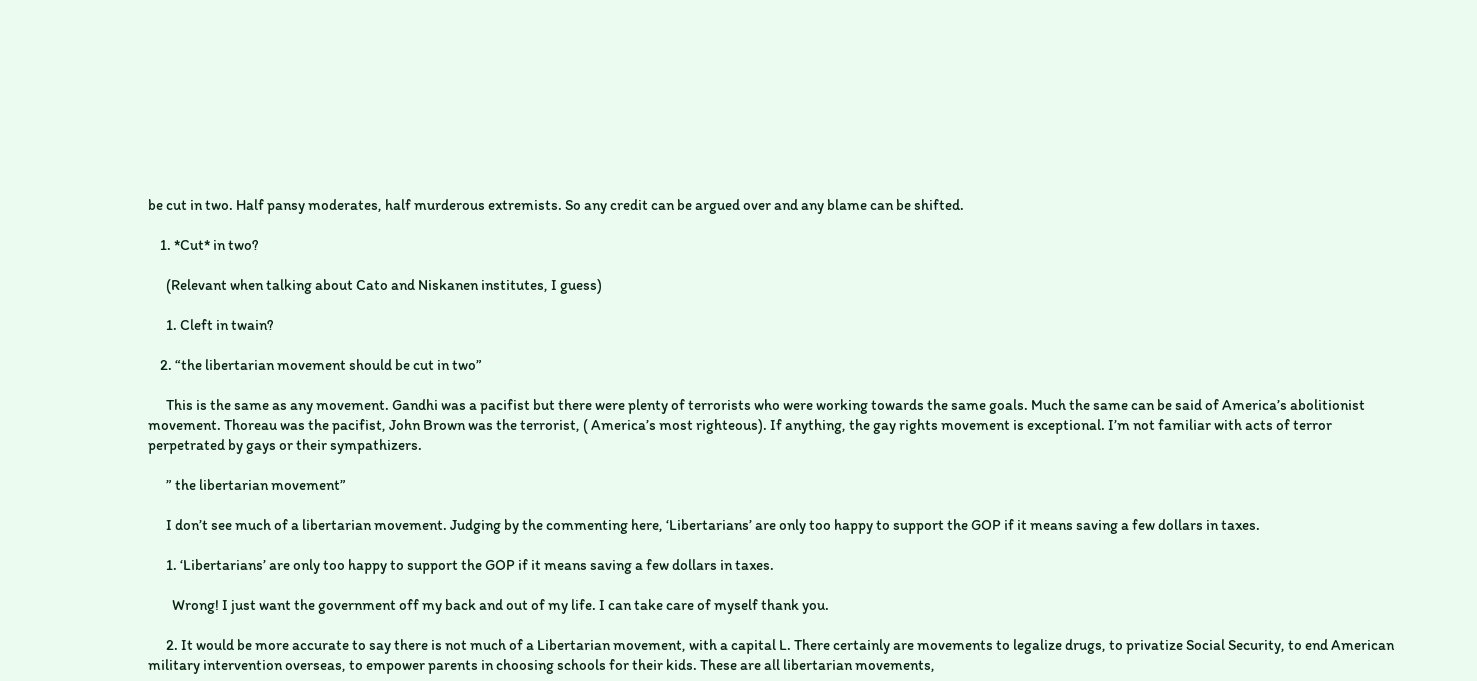be cut in two. Half pansy moderates, half murderous extremists. So any credit can be argued over and any blame can be shifted.

    1. *Cut* in two?

      (Relevant when talking about Cato and Niskanen institutes, I guess)

      1. Cleft in twain?

    2. “the libertarian movement should be cut in two”

      This is the same as any movement. Gandhi was a pacifist but there were plenty of terrorists who were working towards the same goals. Much the same can be said of America’s abolitionist movement. Thoreau was the pacifist, John Brown was the terrorist, ( America’s most righteous). If anything, the gay rights movement is exceptional. I’m not familiar with acts of terror perpetrated by gays or their sympathizers.

      ” the libertarian movement”

      I don’t see much of a libertarian movement. Judging by the commenting here, ‘Libertarians’ are only too happy to support the GOP if it means saving a few dollars in taxes.

      1. ‘Libertarians’ are only too happy to support the GOP if it means saving a few dollars in taxes.

        Wrong! I just want the government off my back and out of my life. I can take care of myself thank you.

      2. It would be more accurate to say there is not much of a Libertarian movement, with a capital L. There certainly are movements to legalize drugs, to privatize Social Security, to end American military intervention overseas, to empower parents in choosing schools for their kids. These are all libertarian movements,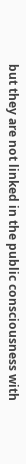but they are not linked in the public consciousness with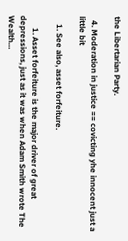the Libertarian Party.

  4. Moderation in justice == covicting yhe innocent just a little bit

    1. See also, asset forfeiture.

      1. Asset forfeiture is the major driver of great depressions, just as it was when Adam Smith wrote The Wealth…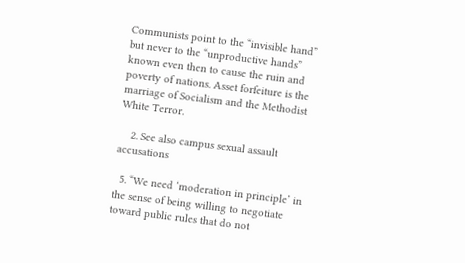Communists point to the “invisible hand” but never to the “unproductive hands” known even then to cause the ruin and poverty of nations. Asset forfeiture is the marriage of Socialism and the Methodist White Terror.

    2. See also campus sexual assault accusations

  5. “We need ‘moderation in principle’ in the sense of being willing to negotiate toward public rules that do not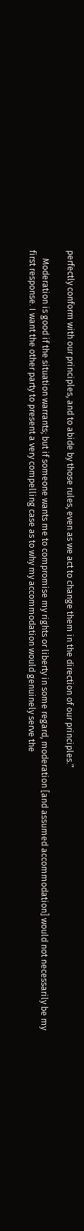perfectly conform with our principles, and to abide by those rules, even as we act to change them in the direction of our principles.”

    Moderation is good if the situation warrants; but if someone wants me to compromise my rights or liberty in some regard, moderation [and assumed accommodation] would not necessarily be my first response. I want the other party to present a very compelling case as to why my accommodation would genuinely serve the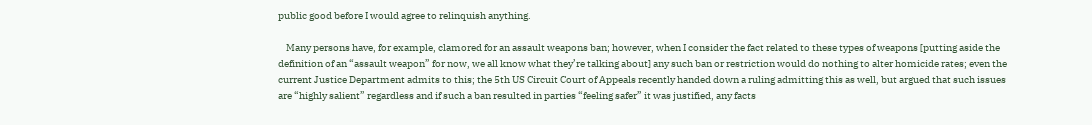public good before I would agree to relinquish anything.

    Many persons have, for example, clamored for an assault weapons ban; however, when I consider the fact related to these types of weapons [putting aside the definition of an “assault weapon” for now, we all know what they’re talking about] any such ban or restriction would do nothing to alter homicide rates; even the current Justice Department admits to this; the 5th US Circuit Court of Appeals recently handed down a ruling admitting this as well, but argued that such issues are “highly salient” regardless and if such a ban resulted in parties “feeling safer” it was justified, any facts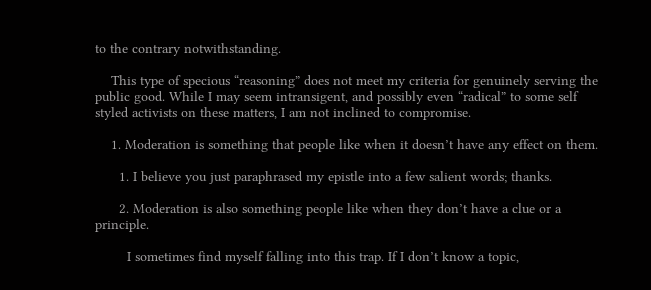to the contrary notwithstanding.

    This type of specious “reasoning” does not meet my criteria for genuinely serving the public good. While I may seem intransigent, and possibly even “radical” to some self styled activists on these matters, I am not inclined to compromise.

    1. Moderation is something that people like when it doesn’t have any effect on them.

      1. I believe you just paraphrased my epistle into a few salient words; thanks.

      2. Moderation is also something people like when they don’t have a clue or a principle.

        I sometimes find myself falling into this trap. If I don’t know a topic,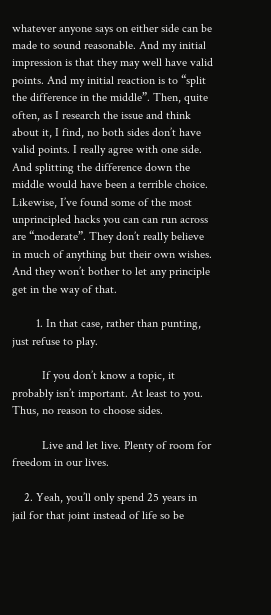whatever anyone says on either side can be made to sound reasonable. And my initial impression is that they may well have valid points. And my initial reaction is to “split the difference in the middle”. Then, quite often, as I research the issue and think about it, I find, no both sides don’t have valid points. I really agree with one side. And splitting the difference down the middle would have been a terrible choice. Likewise, I’ve found some of the most unprincipled hacks you can can run across are “moderate”. They don’t really believe in much of anything but their own wishes. And they won’t bother to let any principle get in the way of that.

        1. In that case, rather than punting, just refuse to play.

          If you don’t know a topic, it probably isn’t important. At least to you. Thus, no reason to choose sides.

          Live and let live. Plenty of room for freedom in our lives.

    2. Yeah, you’ll only spend 25 years in jail for that joint instead of life so be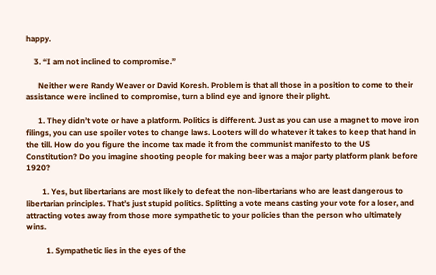happy.

    3. “I am not inclined to compromise.”

      Neither were Randy Weaver or David Koresh. Problem is that all those in a position to come to their assistance were inclined to compromise, turn a blind eye and ignore their plight.

      1. They didn’t vote or have a platform. Politics is different. Just as you can use a magnet to move iron filings, you can use spoiler votes to change laws. Looters will do whatever it takes to keep that hand in the till. How do you figure the income tax made it from the communist manifesto to the US Constitution? Do you imagine shooting people for making beer was a major party platform plank before 1920?

        1. Yes, but libertarians are most likely to defeat the non-libertarians who are least dangerous to libertarian principles. That’s just stupid politics. Splitting a vote means casting your vote for a loser, and attracting votes away from those more sympathetic to your policies than the person who ultimately wins.

          1. Sympathetic lies in the eyes of the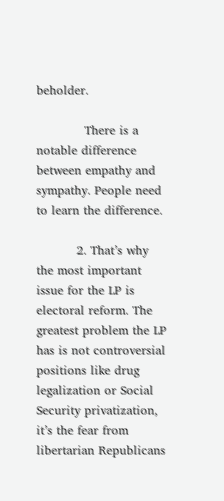beholder.

            There is a notable difference between empathy and sympathy. People need to learn the difference.

          2. That’s why the most important issue for the LP is electoral reform. The greatest problem the LP has is not controversial positions like drug legalization or Social Security privatization, it’s the fear from libertarian Republicans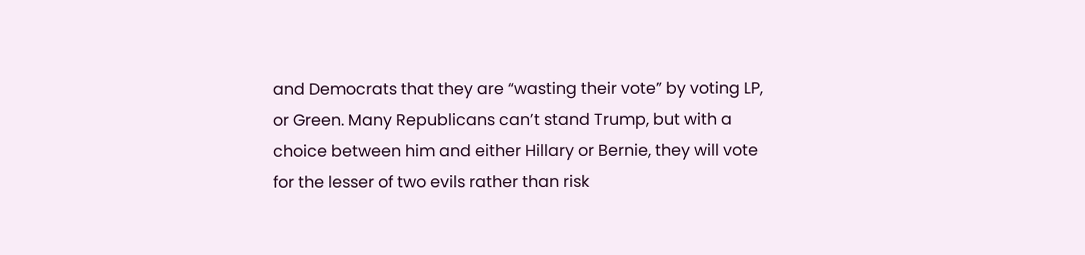and Democrats that they are “wasting their vote” by voting LP, or Green. Many Republicans can’t stand Trump, but with a choice between him and either Hillary or Bernie, they will vote for the lesser of two evils rather than risk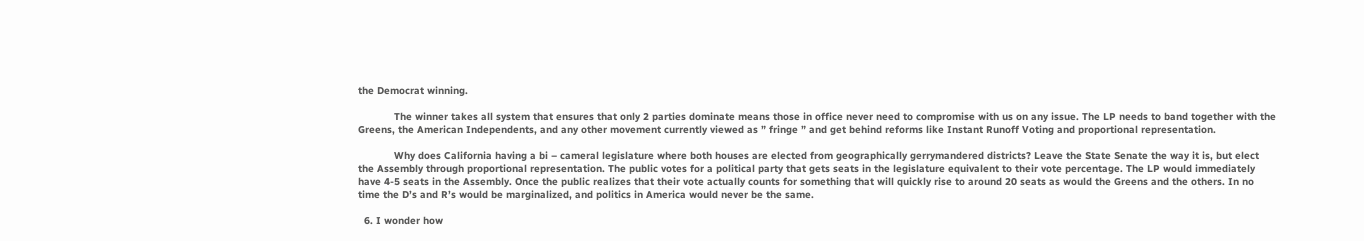the Democrat winning.

            The winner takes all system that ensures that only 2 parties dominate means those in office never need to compromise with us on any issue. The LP needs to band together with the Greens, the American Independents, and any other movement currently viewed as ” fringe ” and get behind reforms like Instant Runoff Voting and proportional representation.

            Why does California having a bi – cameral legislature where both houses are elected from geographically gerrymandered districts? Leave the State Senate the way it is, but elect the Assembly through proportional representation. The public votes for a political party that gets seats in the legislature equivalent to their vote percentage. The LP would immediately have 4-5 seats in the Assembly. Once the public realizes that their vote actually counts for something that will quickly rise to around 20 seats as would the Greens and the others. In no time the D’s and R’s would be marginalized, and politics in America would never be the same.

  6. I wonder how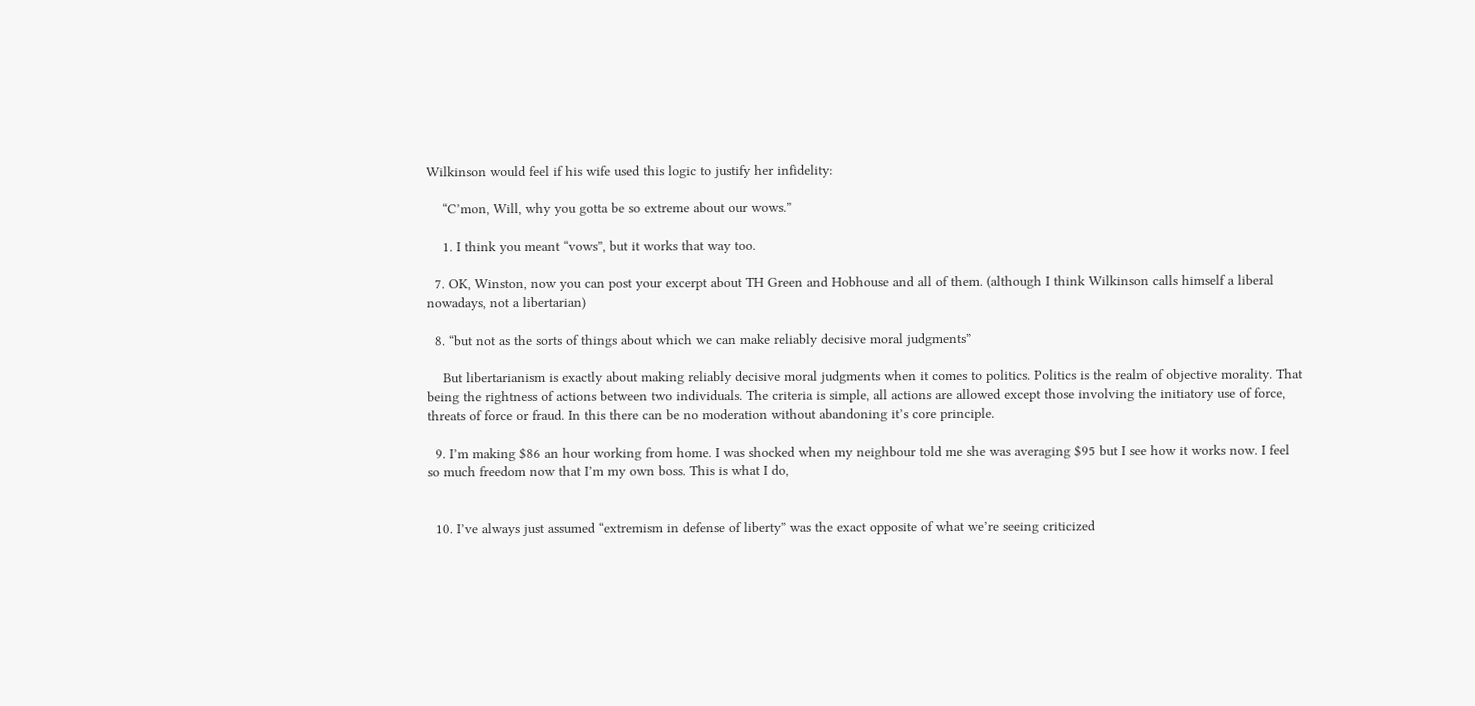Wilkinson would feel if his wife used this logic to justify her infidelity:

    “C’mon, Will, why you gotta be so extreme about our wows.”

    1. I think you meant “vows”, but it works that way too.

  7. OK, Winston, now you can post your excerpt about TH Green and Hobhouse and all of them. (although I think Wilkinson calls himself a liberal nowadays, not a libertarian)

  8. “but not as the sorts of things about which we can make reliably decisive moral judgments”

    But libertarianism is exactly about making reliably decisive moral judgments when it comes to politics. Politics is the realm of objective morality. That being the rightness of actions between two individuals. The criteria is simple, all actions are allowed except those involving the initiatory use of force, threats of force or fraud. In this there can be no moderation without abandoning it’s core principle.

  9. I’m making $86 an hour working from home. I was shocked when my neighbour told me she was averaging $95 but I see how it works now. I feel so much freedom now that I’m my own boss. This is what I do,


  10. I’ve always just assumed “extremism in defense of liberty” was the exact opposite of what we’re seeing criticized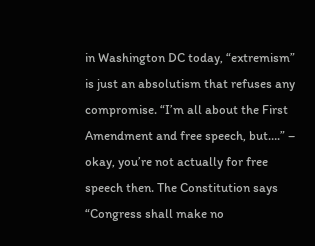in Washington DC today, “extremism” is just an absolutism that refuses any compromise. “I’m all about the First Amendment and free speech, but….” – okay, you’re not actually for free speech then. The Constitution says “Congress shall make no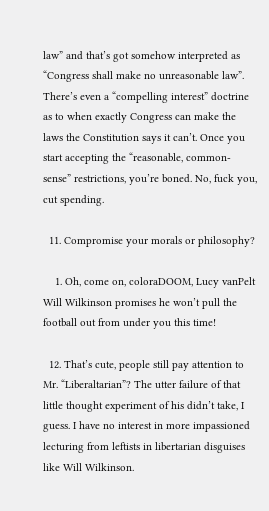law” and that’s got somehow interpreted as “Congress shall make no unreasonable law”. There’s even a “compelling interest” doctrine as to when exactly Congress can make the laws the Constitution says it can’t. Once you start accepting the “reasonable, common-sense” restrictions, you’re boned. No, fuck you, cut spending.

  11. Compromise your morals or philosophy?

    1. Oh, come on, coloraDOOM, Lucy vanPelt Will Wilkinson promises he won’t pull the football out from under you this time!

  12. That’s cute, people still pay attention to Mr. “Liberaltarian”? The utter failure of that little thought experiment of his didn’t take, I guess. I have no interest in more impassioned lecturing from leftists in libertarian disguises like Will Wilkinson.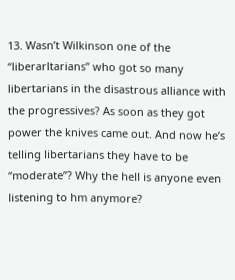13. Wasn’t Wilkinson one of the “liberarltarians” who got so many libertarians in the disastrous alliance with the progressives? As soon as they got power the knives came out. And now he’s telling libertarians they have to be “moderate”? Why the hell is anyone even listening to hm anymore?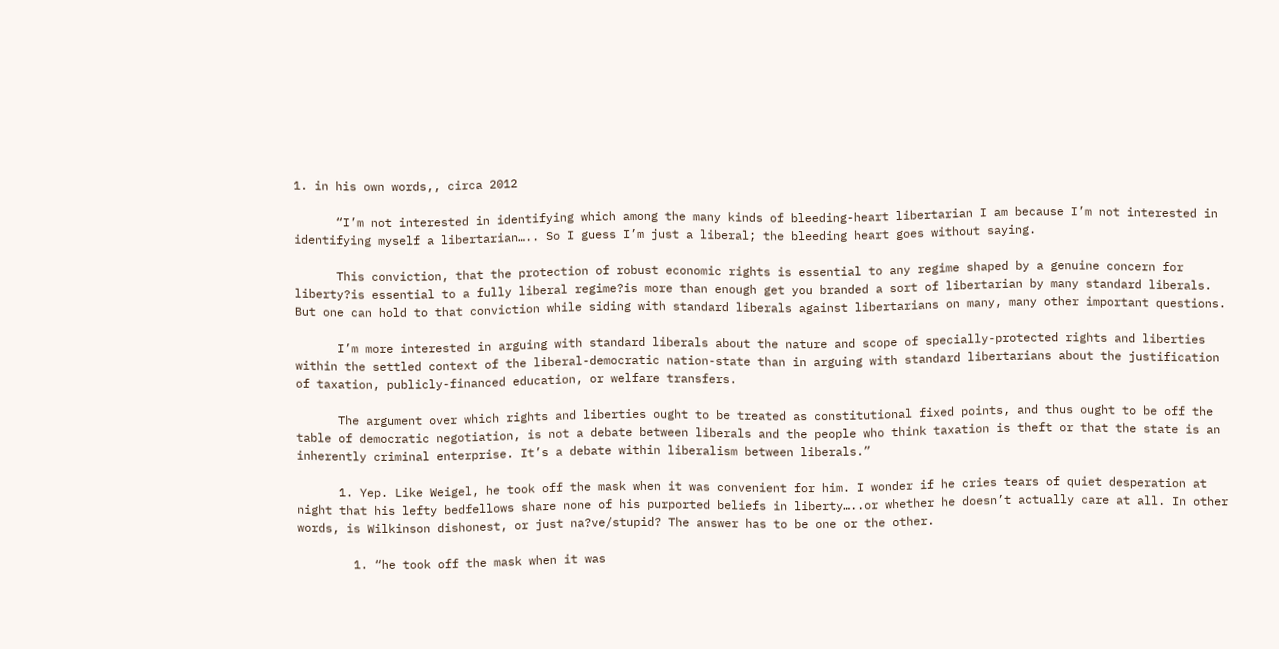1. in his own words,, circa 2012

      “I’m not interested in identifying which among the many kinds of bleeding-heart libertarian I am because I’m not interested in identifying myself a libertarian….. So I guess I’m just a liberal; the bleeding heart goes without saying.

      This conviction, that the protection of robust economic rights is essential to any regime shaped by a genuine concern for liberty?is essential to a fully liberal regime?is more than enough get you branded a sort of libertarian by many standard liberals. But one can hold to that conviction while siding with standard liberals against libertarians on many, many other important questions.

      I’m more interested in arguing with standard liberals about the nature and scope of specially-protected rights and liberties within the settled context of the liberal-democratic nation-state than in arguing with standard libertarians about the justification of taxation, publicly-financed education, or welfare transfers.

      The argument over which rights and liberties ought to be treated as constitutional fixed points, and thus ought to be off the table of democratic negotiation, is not a debate between liberals and the people who think taxation is theft or that the state is an inherently criminal enterprise. It’s a debate within liberalism between liberals.”

      1. Yep. Like Weigel, he took off the mask when it was convenient for him. I wonder if he cries tears of quiet desperation at night that his lefty bedfellows share none of his purported beliefs in liberty…..or whether he doesn’t actually care at all. In other words, is Wilkinson dishonest, or just na?ve/stupid? The answer has to be one or the other.

        1. “he took off the mask when it was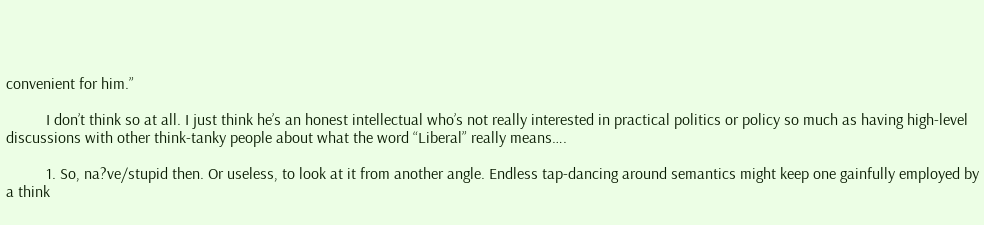convenient for him.”

          I don’t think so at all. I just think he’s an honest intellectual who’s not really interested in practical politics or policy so much as having high-level discussions with other think-tanky people about what the word “Liberal” really means….

          1. So, na?ve/stupid then. Or useless, to look at it from another angle. Endless tap-dancing around semantics might keep one gainfully employed by a think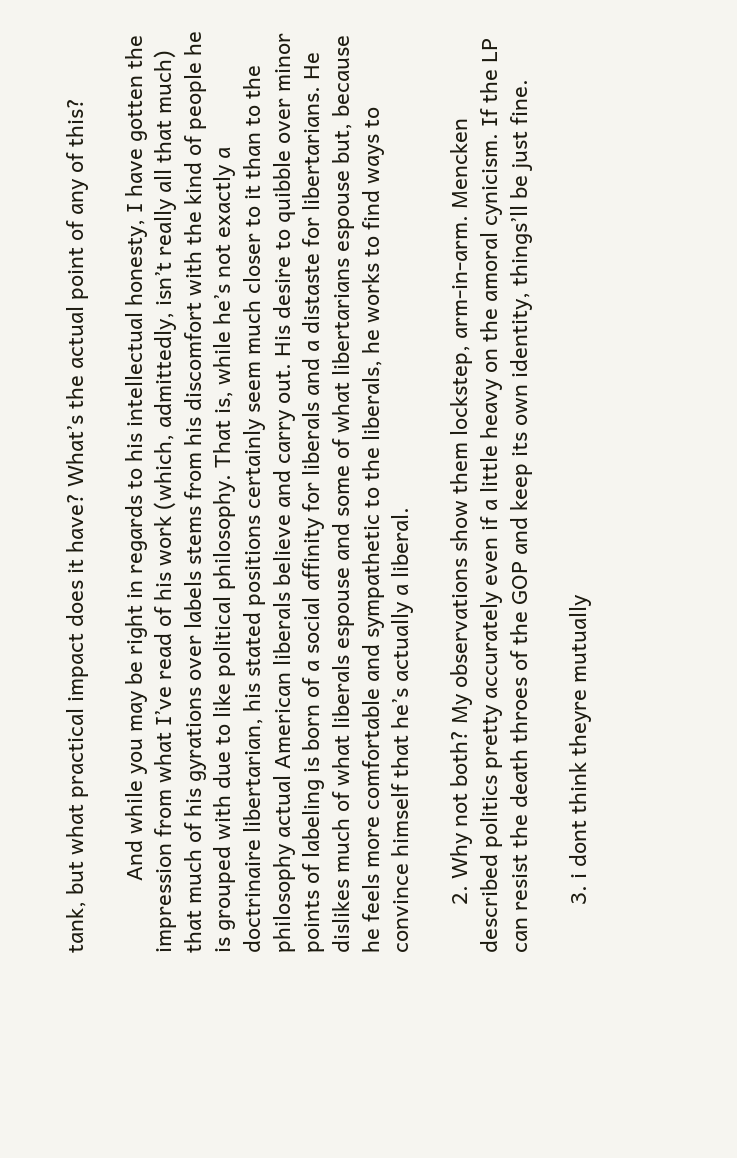tank, but what practical impact does it have? What’s the actual point of any of this?

            And while you may be right in regards to his intellectual honesty, I have gotten the impression from what I’ve read of his work (which, admittedly, isn’t really all that much) that much of his gyrations over labels stems from his discomfort with the kind of people he is grouped with due to like political philosophy. That is, while he’s not exactly a doctrinaire libertarian, his stated positions certainly seem much closer to it than to the philosophy actual American liberals believe and carry out. His desire to quibble over minor points of labeling is born of a social affinity for liberals and a distaste for libertarians. He dislikes much of what liberals espouse and some of what libertarians espouse but, because he feels more comfortable and sympathetic to the liberals, he works to find ways to convince himself that he’s actually a liberal.

        2. Why not both? My observations show them lockstep, arm-in-arm. Mencken described politics pretty accurately even if a little heavy on the amoral cynicism. If the LP can resist the death throes of the GOP and keep its own identity, things’ll be just fine.

        3. i dont think theyre mutually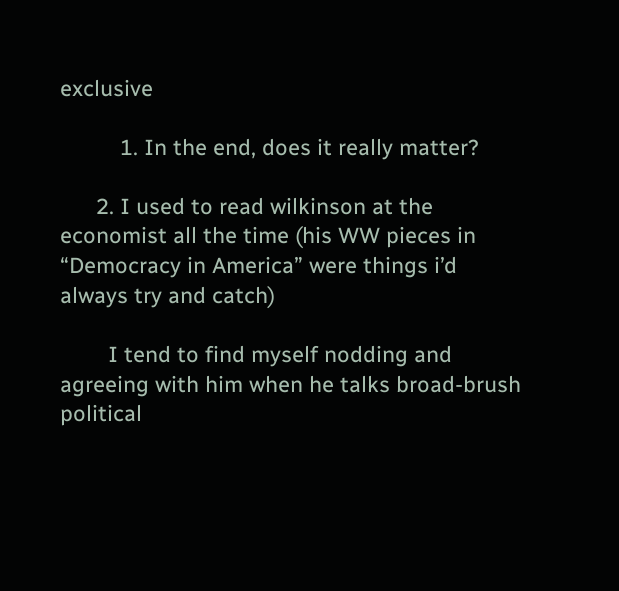exclusive

          1. In the end, does it really matter?

      2. I used to read wilkinson at the economist all the time (his WW pieces in “Democracy in America” were things i’d always try and catch)

        I tend to find myself nodding and agreeing with him when he talks broad-brush political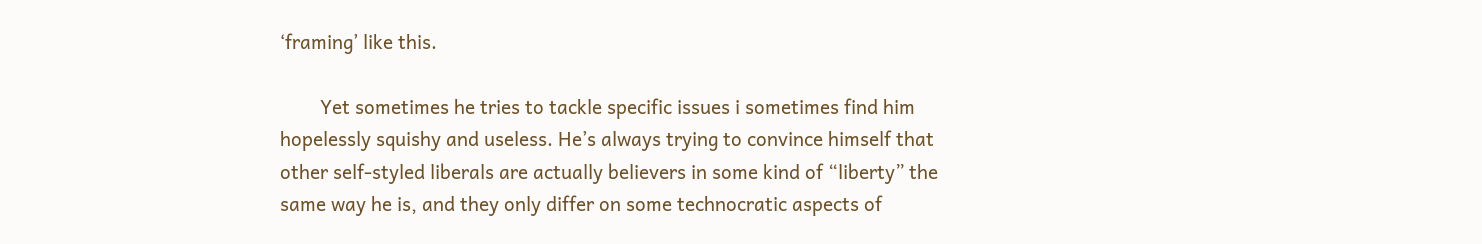‘framing’ like this.

        Yet sometimes he tries to tackle specific issues i sometimes find him hopelessly squishy and useless. He’s always trying to convince himself that other self-styled liberals are actually believers in some kind of “liberty” the same way he is, and they only differ on some technocratic aspects of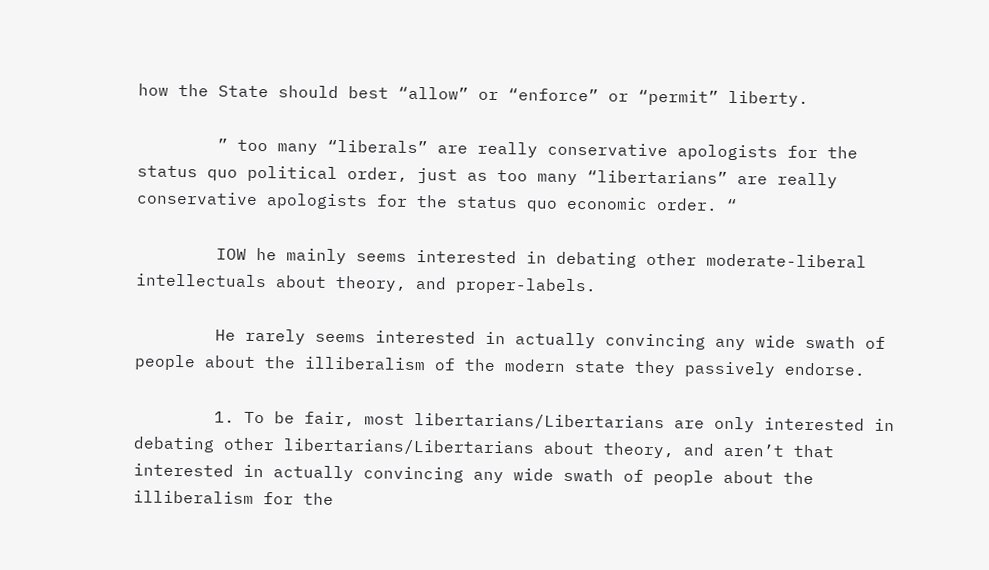how the State should best “allow” or “enforce” or “permit” liberty.

        ” too many “liberals” are really conservative apologists for the status quo political order, just as too many “libertarians” are really conservative apologists for the status quo economic order. “

        IOW he mainly seems interested in debating other moderate-liberal intellectuals about theory, and proper-labels.

        He rarely seems interested in actually convincing any wide swath of people about the illiberalism of the modern state they passively endorse.

        1. To be fair, most libertarians/Libertarians are only interested in debating other libertarians/Libertarians about theory, and aren’t that interested in actually convincing any wide swath of people about the illiberalism for the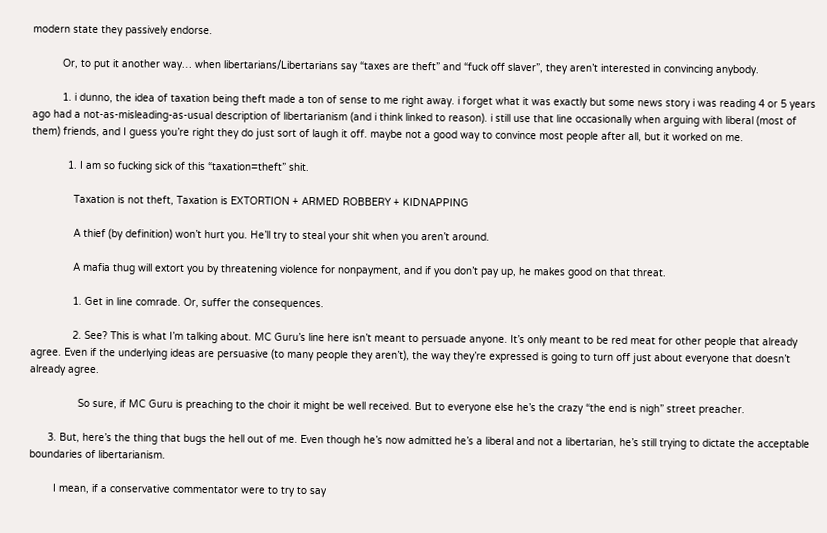modern state they passively endorse.

          Or, to put it another way… when libertarians/Libertarians say “taxes are theft” and “fuck off slaver”, they aren’t interested in convincing anybody.

          1. i dunno, the idea of taxation being theft made a ton of sense to me right away. i forget what it was exactly but some news story i was reading 4 or 5 years ago had a not-as-misleading-as-usual description of libertarianism (and i think linked to reason). i still use that line occasionally when arguing with liberal (most of them) friends, and I guess you’re right they do just sort of laugh it off. maybe not a good way to convince most people after all, but it worked on me.

            1. I am so fucking sick of this “taxation=theft” shit.

              Taxation is not theft, Taxation is EXTORTION + ARMED ROBBERY + KIDNAPPING

              A thief (by definition) won’t hurt you. He’ll try to steal your shit when you aren’t around.

              A mafia thug will extort you by threatening violence for nonpayment, and if you don’t pay up, he makes good on that threat.

              1. Get in line comrade. Or, suffer the consequences.

              2. See? This is what I’m talking about. MC Guru’s line here isn’t meant to persuade anyone. It’s only meant to be red meat for other people that already agree. Even if the underlying ideas are persuasive (to many people they aren’t), the way they’re expressed is going to turn off just about everyone that doesn’t already agree.

                So sure, if MC Guru is preaching to the choir it might be well received. But to everyone else he’s the crazy “the end is nigh” street preacher.

      3. But, here’s the thing that bugs the hell out of me. Even though he’s now admitted he’s a liberal and not a libertarian, he’s still trying to dictate the acceptable boundaries of libertarianism.

        I mean, if a conservative commentator were to try to say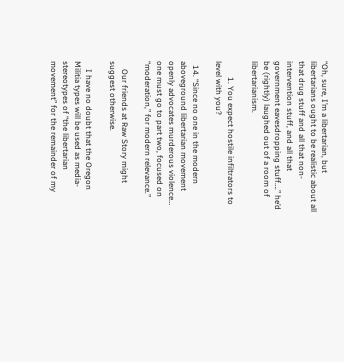“Oh, sure, I’m a libertarian, but libertarians ought to be realistic about all that drug stuff and all that non-intervention stuff, and all that government eavesdropping stuff….” he’d be (rightly) laughed out of a room of libertarianism.

        1. You expect hostile infiltrators to level with you?

  14. “Since no one in the modern aboveground libertarian movement openly advocates murderous violence… one must go to part two, focused on “moderation,” for modern relevance.”

    Our friends at Raw Story might suggest otherwise.

    I have no doubt that the Oregon Militia types will be used as media-stereotypes of “the libertarian movement” for the remainder of my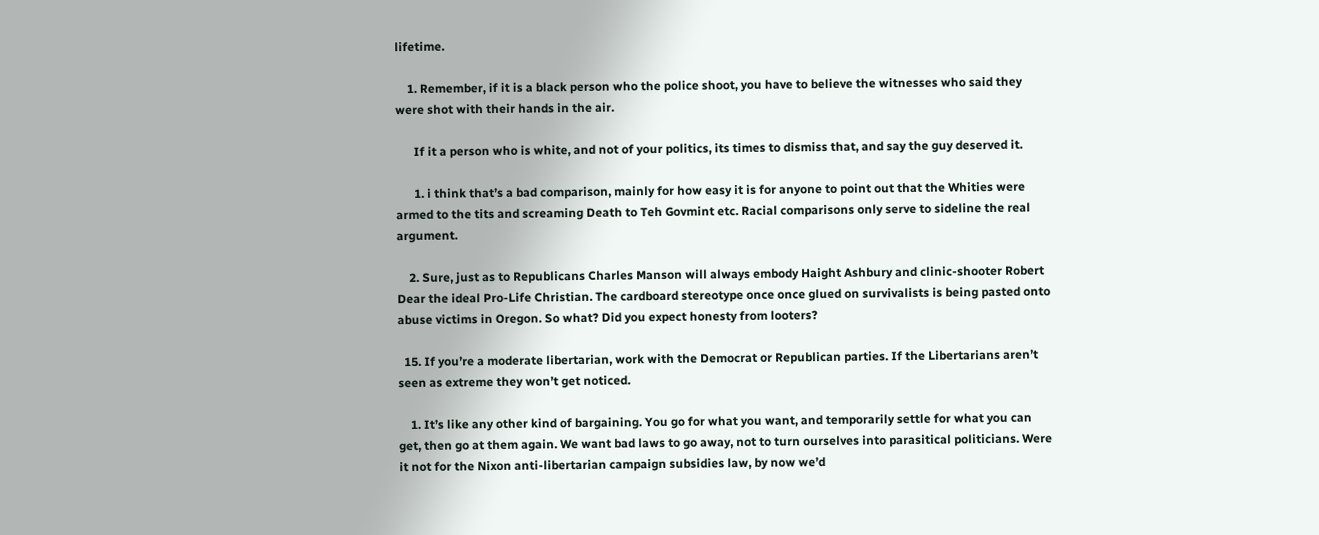lifetime.

    1. Remember, if it is a black person who the police shoot, you have to believe the witnesses who said they were shot with their hands in the air.

      If it a person who is white, and not of your politics, its times to dismiss that, and say the guy deserved it.

      1. i think that’s a bad comparison, mainly for how easy it is for anyone to point out that the Whities were armed to the tits and screaming Death to Teh Govmint etc. Racial comparisons only serve to sideline the real argument.

    2. Sure, just as to Republicans Charles Manson will always embody Haight Ashbury and clinic-shooter Robert Dear the ideal Pro-Life Christian. The cardboard stereotype once once glued on survivalists is being pasted onto abuse victims in Oregon. So what? Did you expect honesty from looters?

  15. If you’re a moderate libertarian, work with the Democrat or Republican parties. If the Libertarians aren’t seen as extreme they won’t get noticed.

    1. It’s like any other kind of bargaining. You go for what you want, and temporarily settle for what you can get, then go at them again. We want bad laws to go away, not to turn ourselves into parasitical politicians. Were it not for the Nixon anti-libertarian campaign subsidies law, by now we’d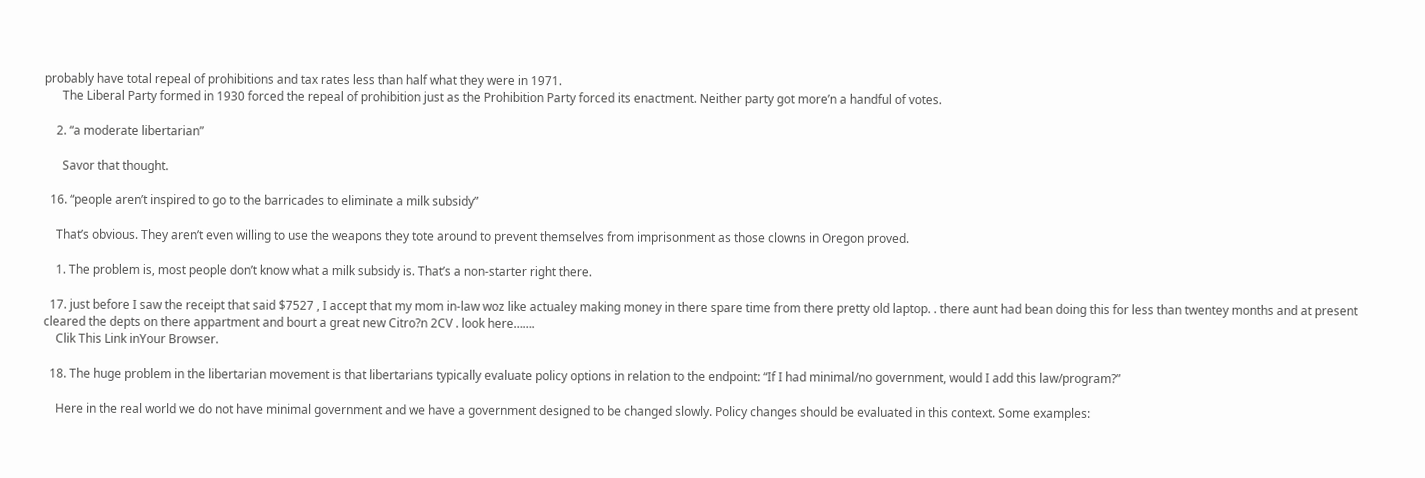probably have total repeal of prohibitions and tax rates less than half what they were in 1971.
      The Liberal Party formed in 1930 forced the repeal of prohibition just as the Prohibition Party forced its enactment. Neither party got more’n a handful of votes.

    2. “a moderate libertarian”

      Savor that thought.

  16. “people aren’t inspired to go to the barricades to eliminate a milk subsidy”

    That’s obvious. They aren’t even willing to use the weapons they tote around to prevent themselves from imprisonment as those clowns in Oregon proved.

    1. The problem is, most people don’t know what a milk subsidy is. That’s a non-starter right there.

  17. just before I saw the receipt that said $7527 , I accept that my mom in-law woz like actualey making money in there spare time from there pretty old laptop. . there aunt had bean doing this for less than twentey months and at present cleared the depts on there appartment and bourt a great new Citro?n 2CV . look here…….
    Clik This Link inYour Browser.

  18. The huge problem in the libertarian movement is that libertarians typically evaluate policy options in relation to the endpoint: “If I had minimal/no government, would I add this law/program?”

    Here in the real world we do not have minimal government and we have a government designed to be changed slowly. Policy changes should be evaluated in this context. Some examples: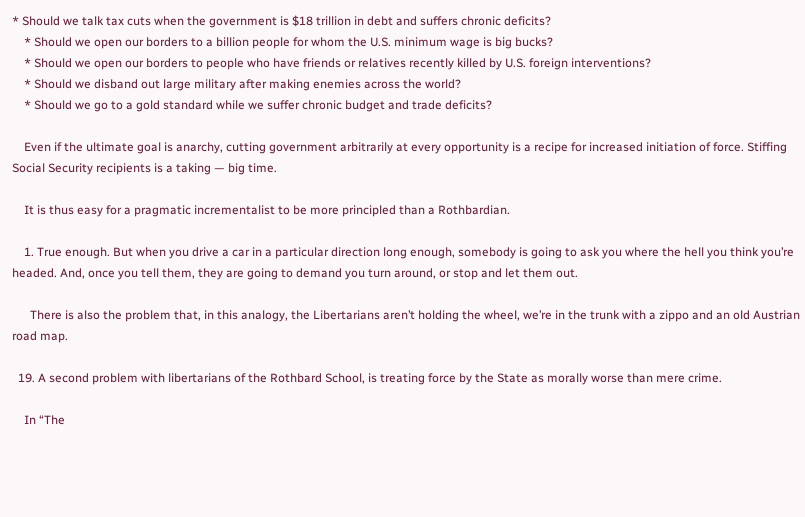* Should we talk tax cuts when the government is $18 trillion in debt and suffers chronic deficits?
    * Should we open our borders to a billion people for whom the U.S. minimum wage is big bucks?
    * Should we open our borders to people who have friends or relatives recently killed by U.S. foreign interventions?
    * Should we disband out large military after making enemies across the world?
    * Should we go to a gold standard while we suffer chronic budget and trade deficits?

    Even if the ultimate goal is anarchy, cutting government arbitrarily at every opportunity is a recipe for increased initiation of force. Stiffing Social Security recipients is a taking — big time.

    It is thus easy for a pragmatic incrementalist to be more principled than a Rothbardian.

    1. True enough. But when you drive a car in a particular direction long enough, somebody is going to ask you where the hell you think you’re headed. And, once you tell them, they are going to demand you turn around, or stop and let them out.

      There is also the problem that, in this analogy, the Libertarians aren’t holding the wheel, we’re in the trunk with a zippo and an old Austrian road map.

  19. A second problem with libertarians of the Rothbard School, is treating force by the State as morally worse than mere crime.

    In “The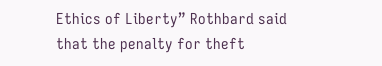Ethics of Liberty” Rothbard said that the penalty for theft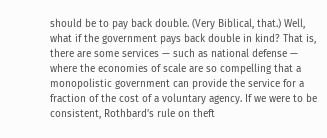should be to pay back double. (Very Biblical, that.) Well, what if the government pays back double in kind? That is, there are some services — such as national defense — where the economies of scale are so compelling that a monopolistic government can provide the service for a fraction of the cost of a voluntary agency. If we were to be consistent, Rothbard’s rule on theft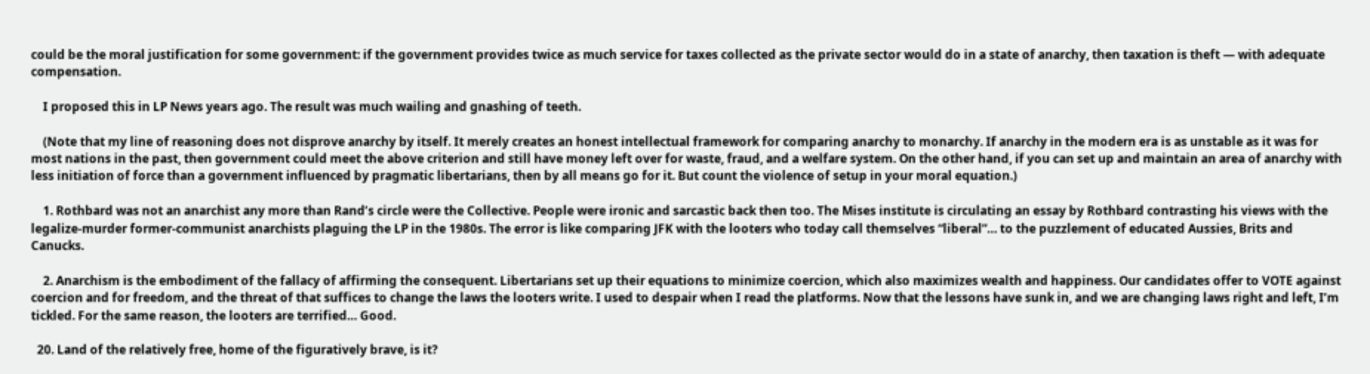could be the moral justification for some government: if the government provides twice as much service for taxes collected as the private sector would do in a state of anarchy, then taxation is theft — with adequate compensation.

    I proposed this in LP News years ago. The result was much wailing and gnashing of teeth.

    (Note that my line of reasoning does not disprove anarchy by itself. It merely creates an honest intellectual framework for comparing anarchy to monarchy. If anarchy in the modern era is as unstable as it was for most nations in the past, then government could meet the above criterion and still have money left over for waste, fraud, and a welfare system. On the other hand, if you can set up and maintain an area of anarchy with less initiation of force than a government influenced by pragmatic libertarians, then by all means go for it. But count the violence of setup in your moral equation.)

    1. Rothbard was not an anarchist any more than Rand’s circle were the Collective. People were ironic and sarcastic back then too. The Mises institute is circulating an essay by Rothbard contrasting his views with the legalize-murder former-communist anarchists plaguing the LP in the 1980s. The error is like comparing JFK with the looters who today call themselves “liberal”… to the puzzlement of educated Aussies, Brits and Canucks.

    2. Anarchism is the embodiment of the fallacy of affirming the consequent. Libertarians set up their equations to minimize coercion, which also maximizes wealth and happiness. Our candidates offer to VOTE against coercion and for freedom, and the threat of that suffices to change the laws the looters write. I used to despair when I read the platforms. Now that the lessons have sunk in, and we are changing laws right and left, I’m tickled. For the same reason, the looters are terrified… Good.

  20. Land of the relatively free, home of the figuratively brave, is it?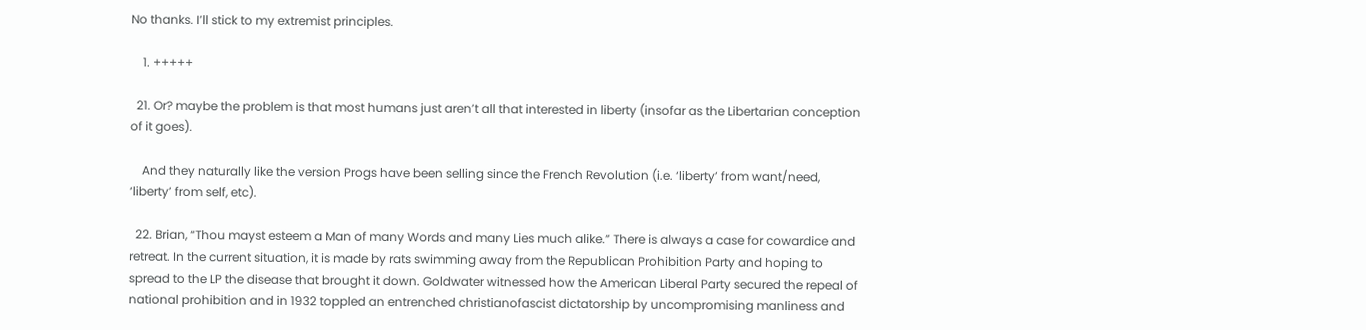No thanks. I’ll stick to my extremist principles.

    1. +++++

  21. Or? maybe the problem is that most humans just aren’t all that interested in liberty (insofar as the Libertarian conception of it goes).

    And they naturally like the version Progs have been selling since the French Revolution (i.e. ‘liberty’ from want/need, ‘liberty’ from self, etc).

  22. Brian, “Thou mayst esteem a Man of many Words and many Lies much alike.” There is always a case for cowardice and retreat. In the current situation, it is made by rats swimming away from the Republican Prohibition Party and hoping to spread to the LP the disease that brought it down. Goldwater witnessed how the American Liberal Party secured the repeal of national prohibition and in 1932 toppled an entrenched christianofascist dictatorship by uncompromising manliness and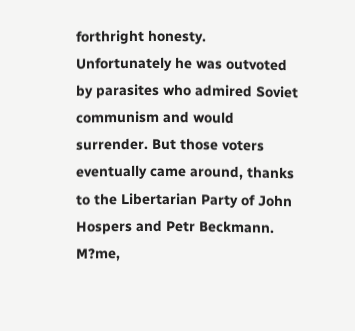forthright honesty. Unfortunately he was outvoted by parasites who admired Soviet communism and would surrender. But those voters eventually came around, thanks to the Libertarian Party of John Hospers and Petr Beckmann. M?me,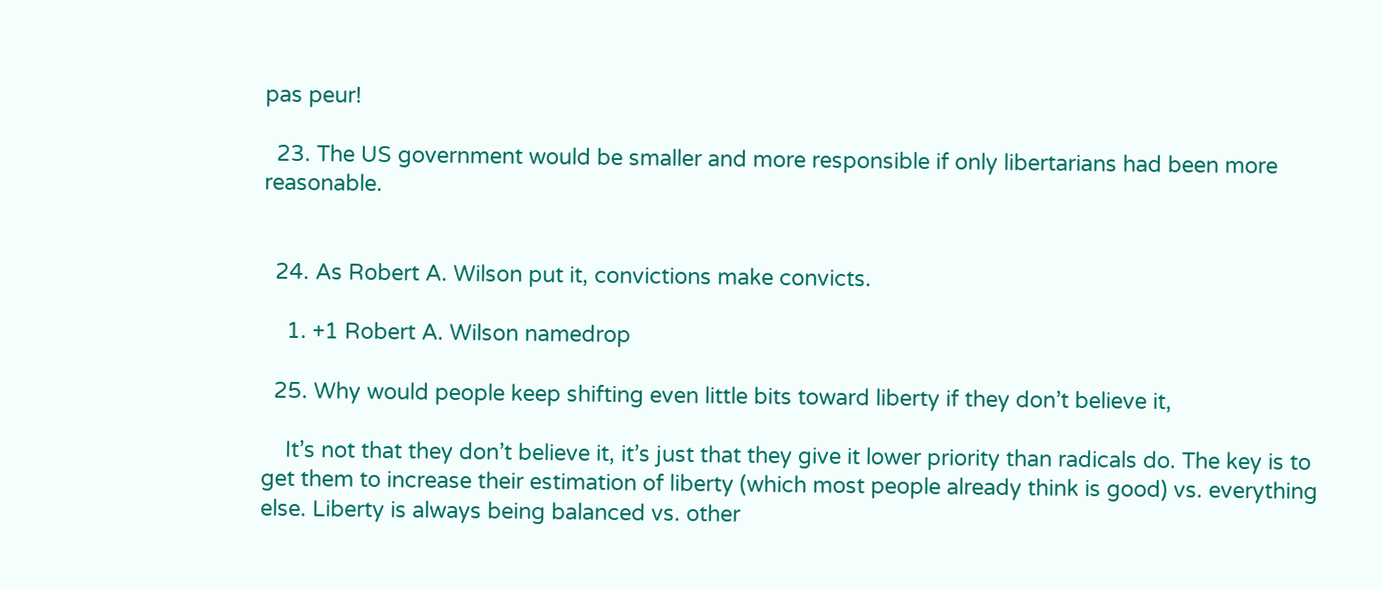pas peur!

  23. The US government would be smaller and more responsible if only libertarians had been more reasonable.


  24. As Robert A. Wilson put it, convictions make convicts.

    1. +1 Robert A. Wilson namedrop

  25. Why would people keep shifting even little bits toward liberty if they don’t believe it,

    It’s not that they don’t believe it, it’s just that they give it lower priority than radicals do. The key is to get them to increase their estimation of liberty (which most people already think is good) vs. everything else. Liberty is always being balanced vs. other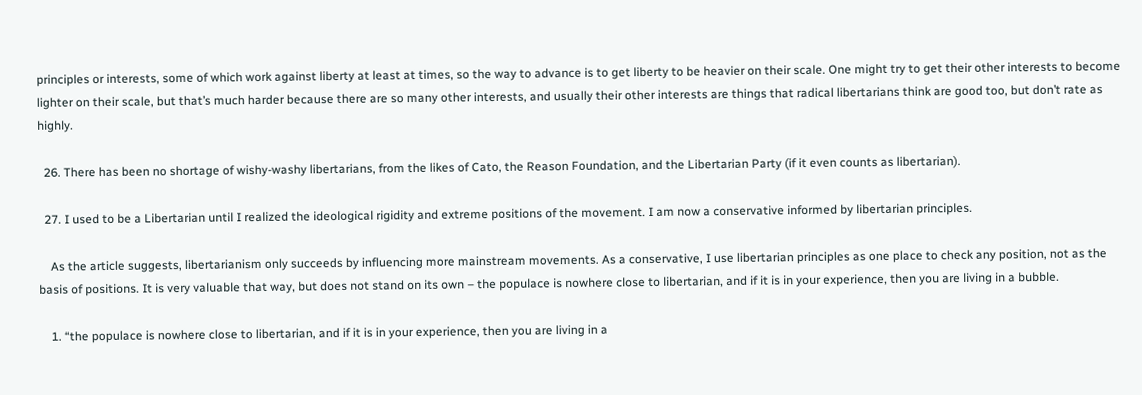principles or interests, some of which work against liberty at least at times, so the way to advance is to get liberty to be heavier on their scale. One might try to get their other interests to become lighter on their scale, but that’s much harder because there are so many other interests, and usually their other interests are things that radical libertarians think are good too, but don’t rate as highly.

  26. There has been no shortage of wishy-washy libertarians, from the likes of Cato, the Reason Foundation, and the Libertarian Party (if it even counts as libertarian).

  27. I used to be a Libertarian until I realized the ideological rigidity and extreme positions of the movement. I am now a conservative informed by libertarian principles.

    As the article suggests, libertarianism only succeeds by influencing more mainstream movements. As a conservative, I use libertarian principles as one place to check any position, not as the basis of positions. It is very valuable that way, but does not stand on its own – the populace is nowhere close to libertarian, and if it is in your experience, then you are living in a bubble.

    1. “the populace is nowhere close to libertarian, and if it is in your experience, then you are living in a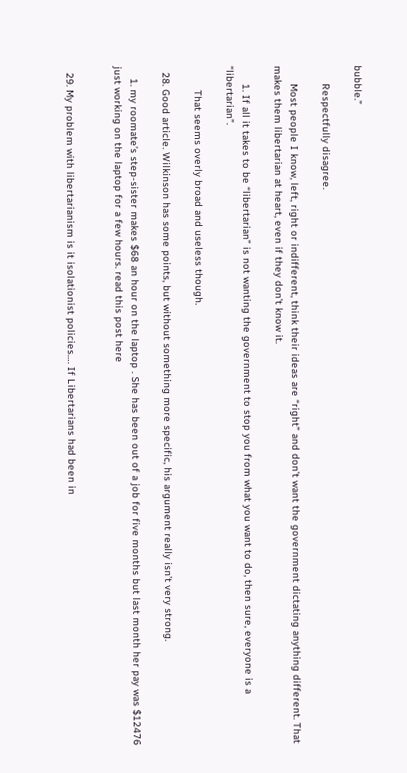bubble.”

      Respectfully disagree.

      Most people I know, left, right or indifferent, think their ideas are “right” and don’t want the government dictating anything different. That makes them libertarian at heart, even if they don’t know it.

      1. If all it takes to be “libertarian” is not wanting the government to stop you from what you want to do, then sure, everyone is a “libertarian”.

        That seems overly broad and useless though.

  28. Good article. Wilkinson has some points, but without something more specific, his argument really isn’t very strong.

    1. my roomate’s step-sister makes $68 an hour on the laptop . She has been out of a job for five months but last month her pay was $12476 just working on the laptop for a few hours. read this post here


  29. My problem with libertarianism is it isolationist policies…. If Libertarians had been in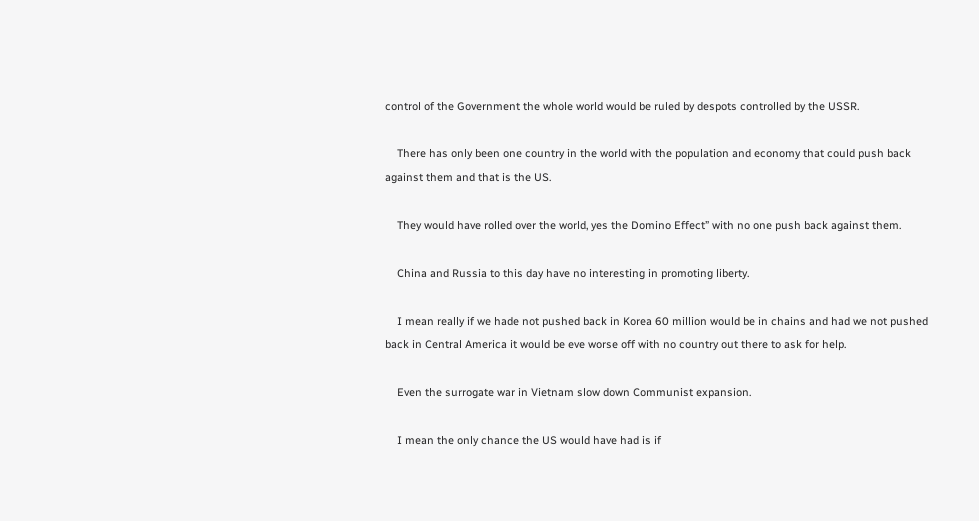control of the Government the whole world would be ruled by despots controlled by the USSR.

    There has only been one country in the world with the population and economy that could push back against them and that is the US.

    They would have rolled over the world, yes the Domino Effect” with no one push back against them.

    China and Russia to this day have no interesting in promoting liberty.

    I mean really if we hade not pushed back in Korea 60 million would be in chains and had we not pushed back in Central America it would be eve worse off with no country out there to ask for help.

    Even the surrogate war in Vietnam slow down Communist expansion.

    I mean the only chance the US would have had is if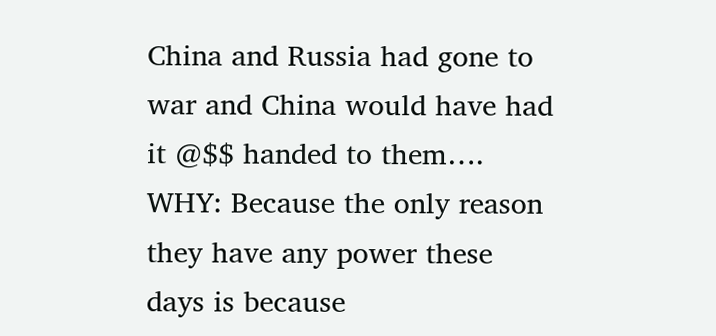China and Russia had gone to war and China would have had it @$$ handed to them…. WHY: Because the only reason they have any power these days is because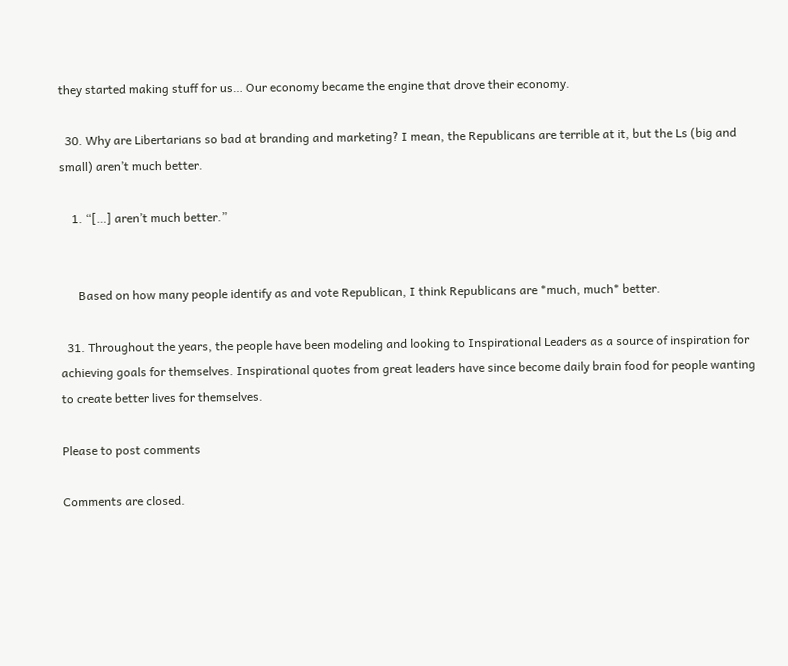they started making stuff for us… Our economy became the engine that drove their economy.

  30. Why are Libertarians so bad at branding and marketing? I mean, the Republicans are terrible at it, but the Ls (big and small) aren’t much better.

    1. “[…] aren’t much better.”


      Based on how many people identify as and vote Republican, I think Republicans are *much, much* better.

  31. Throughout the years, the people have been modeling and looking to Inspirational Leaders as a source of inspiration for achieving goals for themselves. Inspirational quotes from great leaders have since become daily brain food for people wanting to create better lives for themselves.

Please to post comments

Comments are closed.